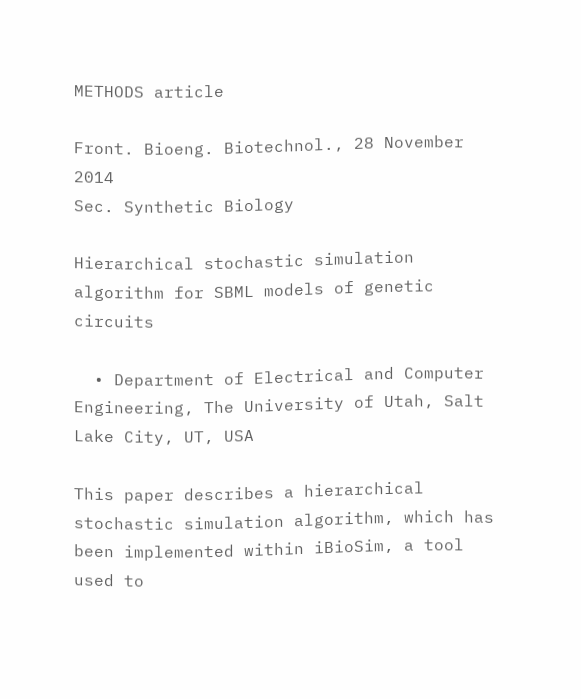METHODS article

Front. Bioeng. Biotechnol., 28 November 2014
Sec. Synthetic Biology

Hierarchical stochastic simulation algorithm for SBML models of genetic circuits

  • Department of Electrical and Computer Engineering, The University of Utah, Salt Lake City, UT, USA

This paper describes a hierarchical stochastic simulation algorithm, which has been implemented within iBioSim, a tool used to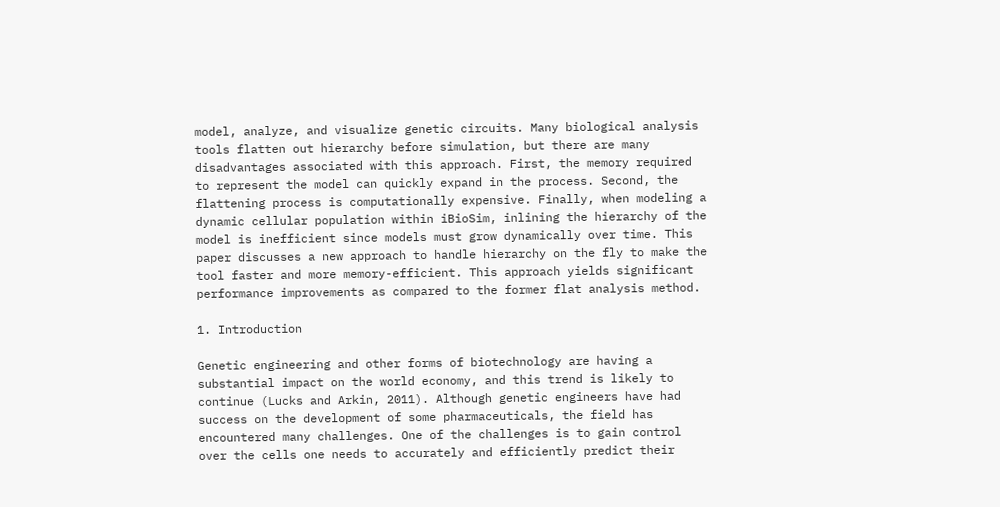model, analyze, and visualize genetic circuits. Many biological analysis tools flatten out hierarchy before simulation, but there are many disadvantages associated with this approach. First, the memory required to represent the model can quickly expand in the process. Second, the flattening process is computationally expensive. Finally, when modeling a dynamic cellular population within iBioSim, inlining the hierarchy of the model is inefficient since models must grow dynamically over time. This paper discusses a new approach to handle hierarchy on the fly to make the tool faster and more memory-efficient. This approach yields significant performance improvements as compared to the former flat analysis method.

1. Introduction

Genetic engineering and other forms of biotechnology are having a substantial impact on the world economy, and this trend is likely to continue (Lucks and Arkin, 2011). Although genetic engineers have had success on the development of some pharmaceuticals, the field has encountered many challenges. One of the challenges is to gain control over the cells one needs to accurately and efficiently predict their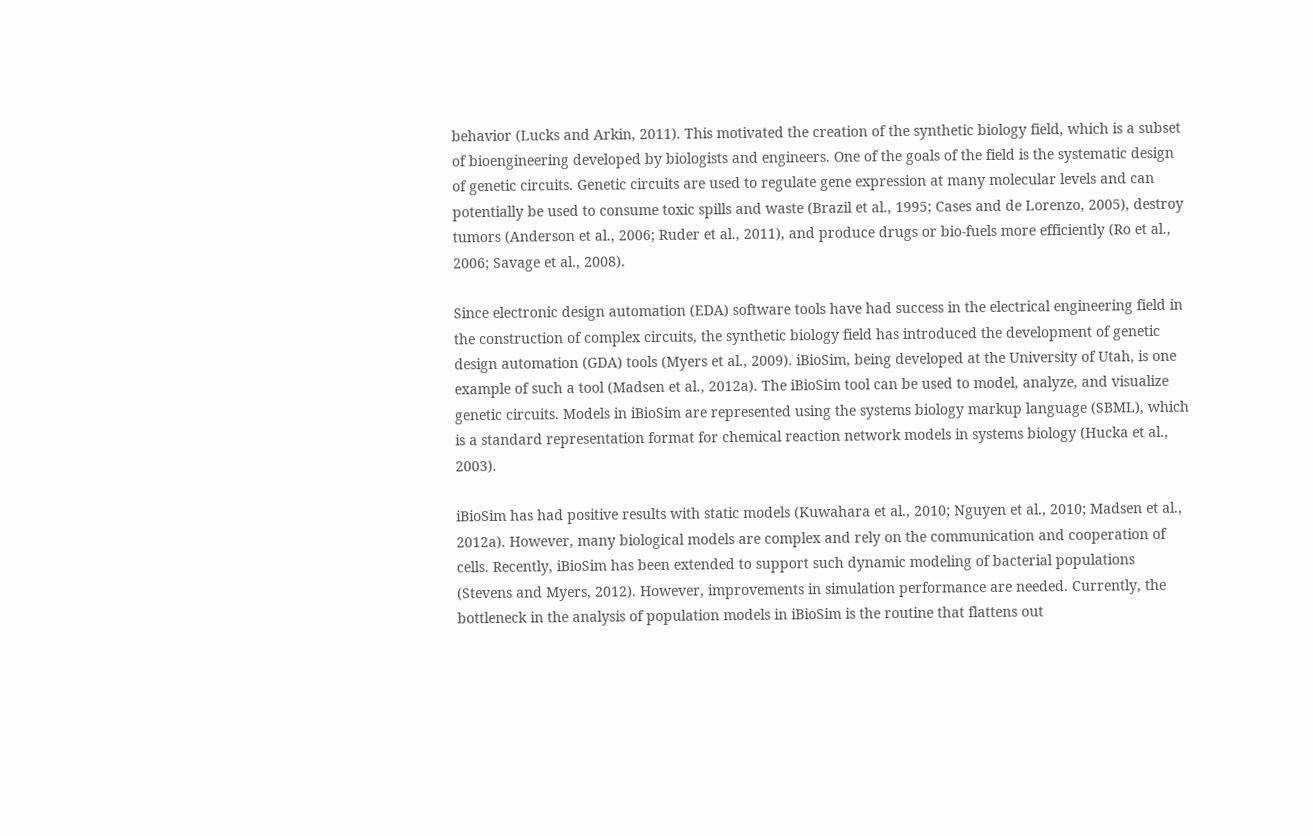behavior (Lucks and Arkin, 2011). This motivated the creation of the synthetic biology field, which is a subset of bioengineering developed by biologists and engineers. One of the goals of the field is the systematic design of genetic circuits. Genetic circuits are used to regulate gene expression at many molecular levels and can potentially be used to consume toxic spills and waste (Brazil et al., 1995; Cases and de Lorenzo, 2005), destroy tumors (Anderson et al., 2006; Ruder et al., 2011), and produce drugs or bio-fuels more efficiently (Ro et al., 2006; Savage et al., 2008).

Since electronic design automation (EDA) software tools have had success in the electrical engineering field in the construction of complex circuits, the synthetic biology field has introduced the development of genetic design automation (GDA) tools (Myers et al., 2009). iBioSim, being developed at the University of Utah, is one example of such a tool (Madsen et al., 2012a). The iBioSim tool can be used to model, analyze, and visualize genetic circuits. Models in iBioSim are represented using the systems biology markup language (SBML), which is a standard representation format for chemical reaction network models in systems biology (Hucka et al., 2003).

iBioSim has had positive results with static models (Kuwahara et al., 2010; Nguyen et al., 2010; Madsen et al., 2012a). However, many biological models are complex and rely on the communication and cooperation of cells. Recently, iBioSim has been extended to support such dynamic modeling of bacterial populations (Stevens and Myers, 2012). However, improvements in simulation performance are needed. Currently, the bottleneck in the analysis of population models in iBioSim is the routine that flattens out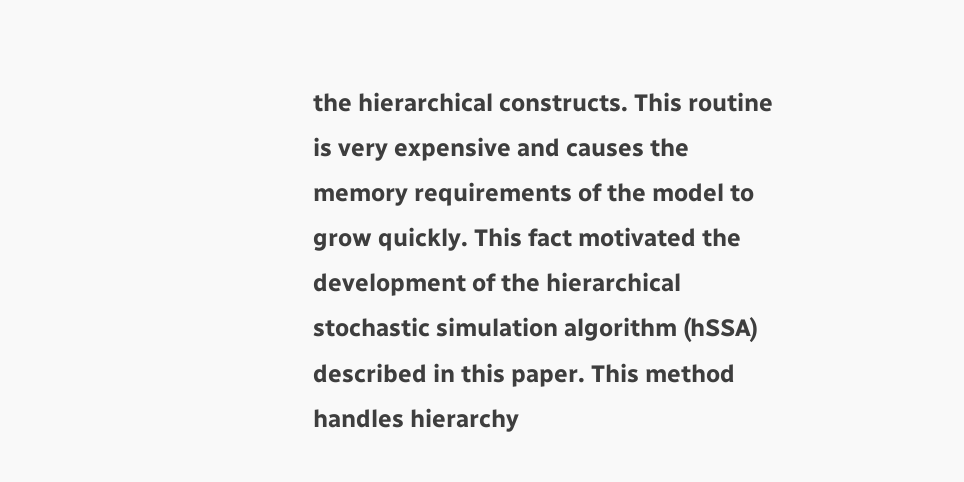the hierarchical constructs. This routine is very expensive and causes the memory requirements of the model to grow quickly. This fact motivated the development of the hierarchical stochastic simulation algorithm (hSSA) described in this paper. This method handles hierarchy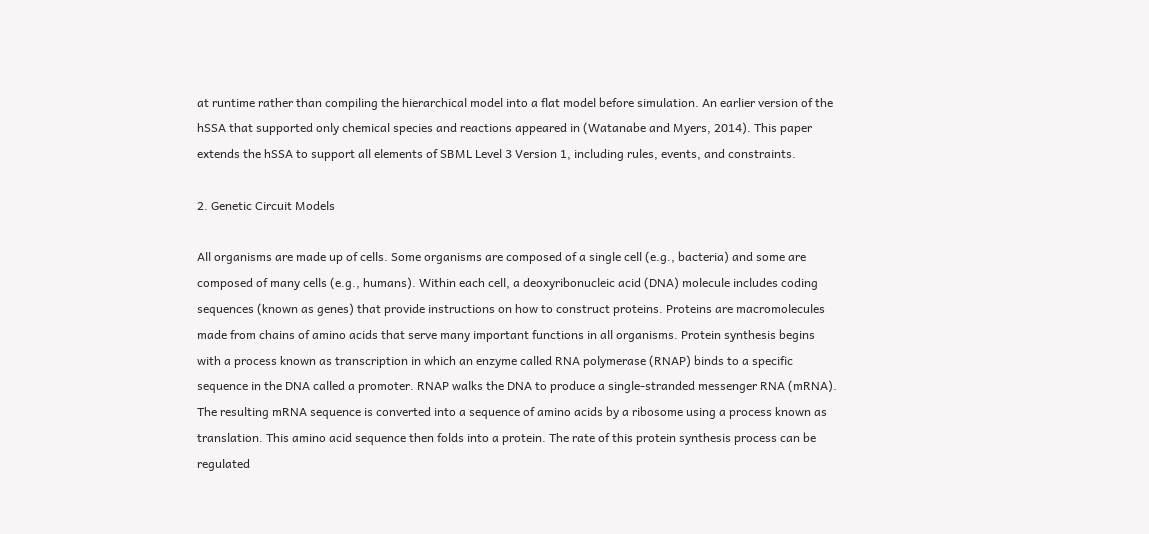at runtime rather than compiling the hierarchical model into a flat model before simulation. An earlier version of the hSSA that supported only chemical species and reactions appeared in (Watanabe and Myers, 2014). This paper extends the hSSA to support all elements of SBML Level 3 Version 1, including rules, events, and constraints.

2. Genetic Circuit Models

All organisms are made up of cells. Some organisms are composed of a single cell (e.g., bacteria) and some are composed of many cells (e.g., humans). Within each cell, a deoxyribonucleic acid (DNA) molecule includes coding sequences (known as genes) that provide instructions on how to construct proteins. Proteins are macromolecules made from chains of amino acids that serve many important functions in all organisms. Protein synthesis begins with a process known as transcription in which an enzyme called RNA polymerase (RNAP) binds to a specific sequence in the DNA called a promoter. RNAP walks the DNA to produce a single-stranded messenger RNA (mRNA). The resulting mRNA sequence is converted into a sequence of amino acids by a ribosome using a process known as translation. This amino acid sequence then folds into a protein. The rate of this protein synthesis process can be regulated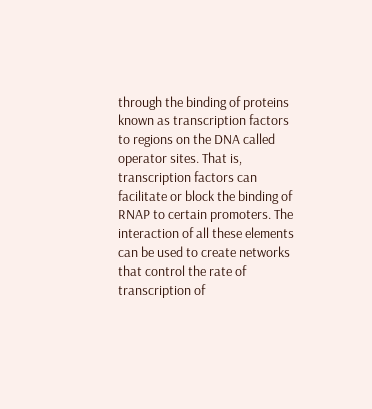through the binding of proteins known as transcription factors to regions on the DNA called operator sites. That is, transcription factors can facilitate or block the binding of RNAP to certain promoters. The interaction of all these elements can be used to create networks that control the rate of transcription of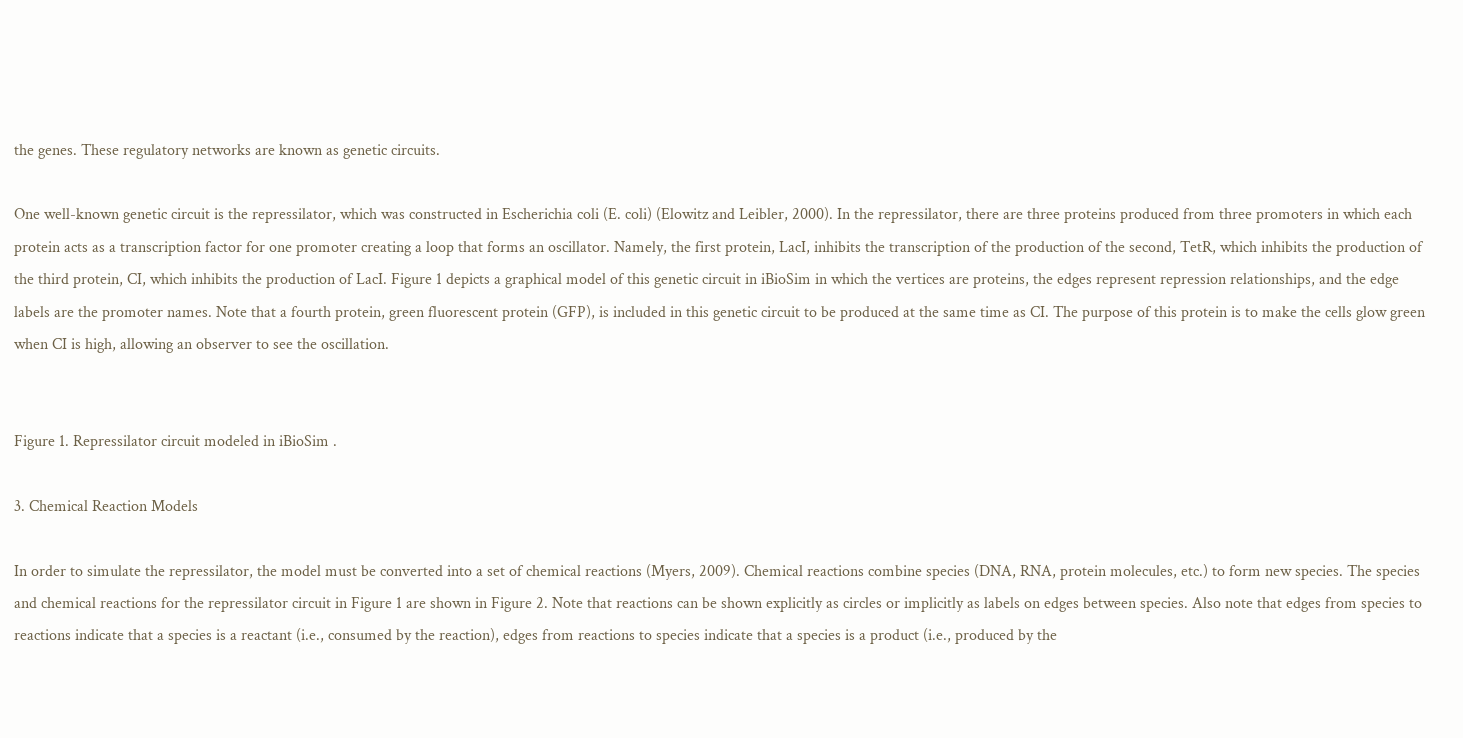the genes. These regulatory networks are known as genetic circuits.

One well-known genetic circuit is the repressilator, which was constructed in Escherichia coli (E. coli) (Elowitz and Leibler, 2000). In the repressilator, there are three proteins produced from three promoters in which each protein acts as a transcription factor for one promoter creating a loop that forms an oscillator. Namely, the first protein, LacI, inhibits the transcription of the production of the second, TetR, which inhibits the production of the third protein, CI, which inhibits the production of LacI. Figure 1 depicts a graphical model of this genetic circuit in iBioSim in which the vertices are proteins, the edges represent repression relationships, and the edge labels are the promoter names. Note that a fourth protein, green fluorescent protein (GFP), is included in this genetic circuit to be produced at the same time as CI. The purpose of this protein is to make the cells glow green when CI is high, allowing an observer to see the oscillation.


Figure 1. Repressilator circuit modeled in iBioSim .

3. Chemical Reaction Models

In order to simulate the repressilator, the model must be converted into a set of chemical reactions (Myers, 2009). Chemical reactions combine species (DNA, RNA, protein molecules, etc.) to form new species. The species and chemical reactions for the repressilator circuit in Figure 1 are shown in Figure 2. Note that reactions can be shown explicitly as circles or implicitly as labels on edges between species. Also note that edges from species to reactions indicate that a species is a reactant (i.e., consumed by the reaction), edges from reactions to species indicate that a species is a product (i.e., produced by the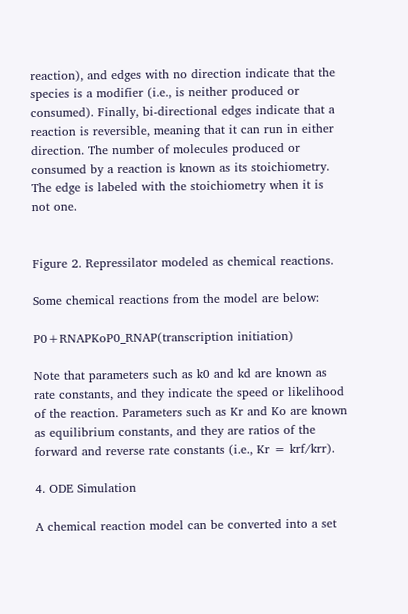reaction), and edges with no direction indicate that the species is a modifier (i.e., is neither produced or consumed). Finally, bi-directional edges indicate that a reaction is reversible, meaning that it can run in either direction. The number of molecules produced or consumed by a reaction is known as its stoichiometry. The edge is labeled with the stoichiometry when it is not one.


Figure 2. Repressilator modeled as chemical reactions.

Some chemical reactions from the model are below:

P0+RNAPKoP0_RNAP(transcription initiation)

Note that parameters such as k0 and kd are known as rate constants, and they indicate the speed or likelihood of the reaction. Parameters such as Kr and Ko are known as equilibrium constants, and they are ratios of the forward and reverse rate constants (i.e., Kr = krf/krr).

4. ODE Simulation

A chemical reaction model can be converted into a set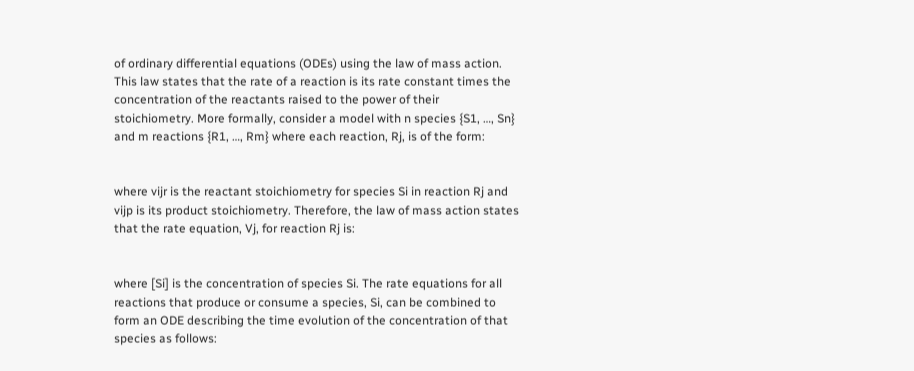of ordinary differential equations (ODEs) using the law of mass action. This law states that the rate of a reaction is its rate constant times the concentration of the reactants raised to the power of their stoichiometry. More formally, consider a model with n species {S1, …, Sn} and m reactions {R1, …, Rm} where each reaction, Rj, is of the form:


where vijr is the reactant stoichiometry for species Si in reaction Rj and vijp is its product stoichiometry. Therefore, the law of mass action states that the rate equation, Vj, for reaction Rj is:


where [Si] is the concentration of species Si. The rate equations for all reactions that produce or consume a species, Si, can be combined to form an ODE describing the time evolution of the concentration of that species as follows: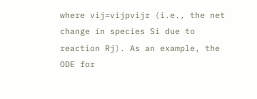where vij=vijpvijr (i.e., the net change in species Si due to reaction Rj). As an example, the ODE for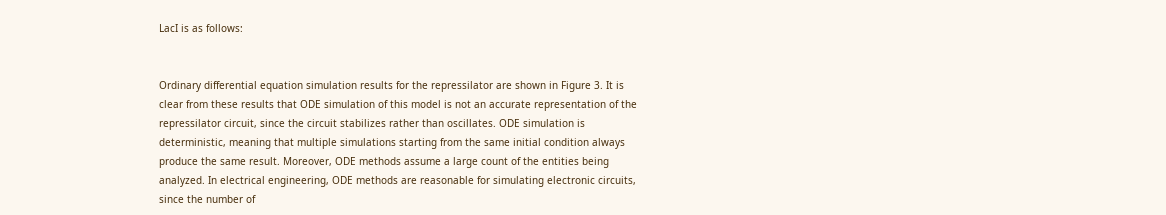LacI is as follows:


Ordinary differential equation simulation results for the repressilator are shown in Figure 3. It is clear from these results that ODE simulation of this model is not an accurate representation of the repressilator circuit, since the circuit stabilizes rather than oscillates. ODE simulation is deterministic, meaning that multiple simulations starting from the same initial condition always produce the same result. Moreover, ODE methods assume a large count of the entities being analyzed. In electrical engineering, ODE methods are reasonable for simulating electronic circuits, since the number of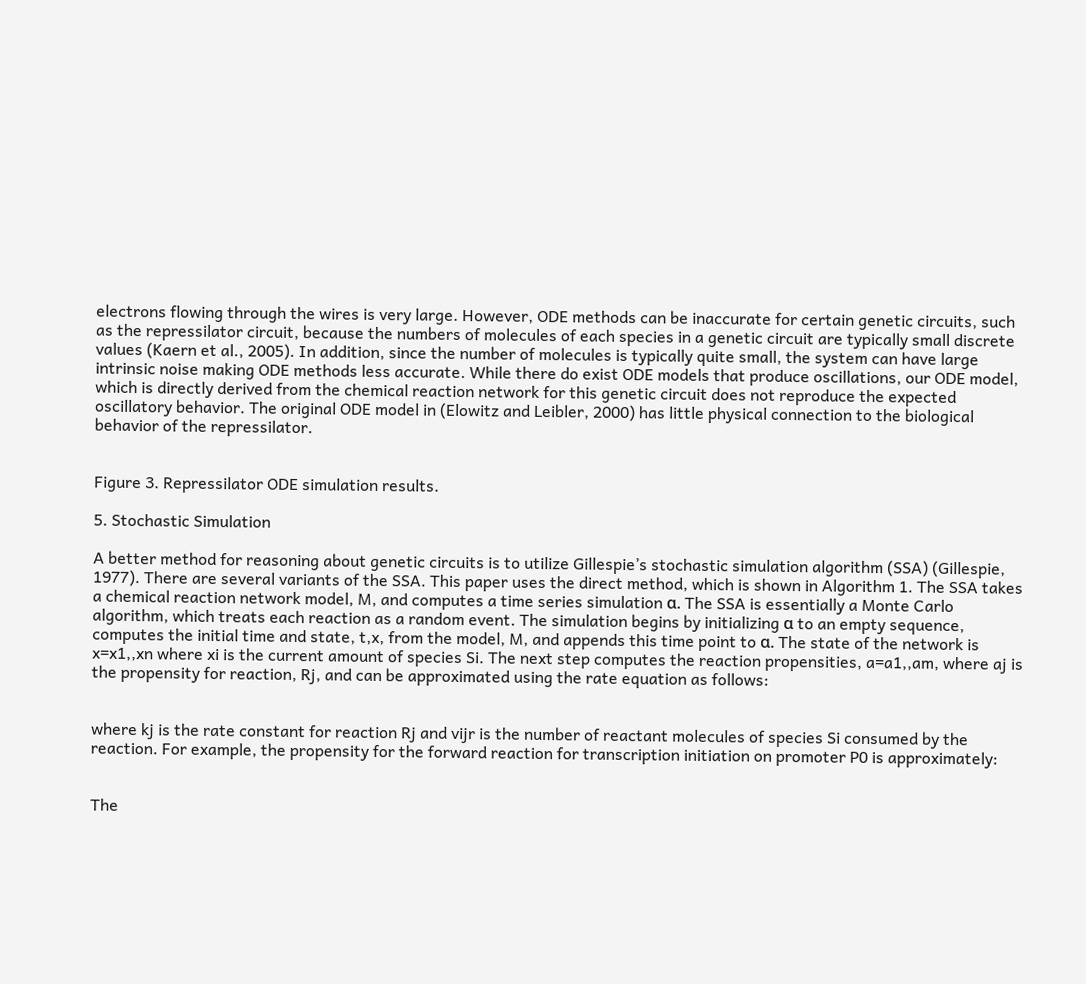electrons flowing through the wires is very large. However, ODE methods can be inaccurate for certain genetic circuits, such as the repressilator circuit, because the numbers of molecules of each species in a genetic circuit are typically small discrete values (Kaern et al., 2005). In addition, since the number of molecules is typically quite small, the system can have large intrinsic noise making ODE methods less accurate. While there do exist ODE models that produce oscillations, our ODE model, which is directly derived from the chemical reaction network for this genetic circuit does not reproduce the expected oscillatory behavior. The original ODE model in (Elowitz and Leibler, 2000) has little physical connection to the biological behavior of the repressilator.


Figure 3. Repressilator ODE simulation results.

5. Stochastic Simulation

A better method for reasoning about genetic circuits is to utilize Gillespie’s stochastic simulation algorithm (SSA) (Gillespie, 1977). There are several variants of the SSA. This paper uses the direct method, which is shown in Algorithm 1. The SSA takes a chemical reaction network model, M, and computes a time series simulation α. The SSA is essentially a Monte Carlo algorithm, which treats each reaction as a random event. The simulation begins by initializing α to an empty sequence, computes the initial time and state, t,x, from the model, M, and appends this time point to α. The state of the network is x=x1,,xn where xi is the current amount of species Si. The next step computes the reaction propensities, a=a1,,am, where aj is the propensity for reaction, Rj, and can be approximated using the rate equation as follows:


where kj is the rate constant for reaction Rj and vijr is the number of reactant molecules of species Si consumed by the reaction. For example, the propensity for the forward reaction for transcription initiation on promoter P0 is approximately:


The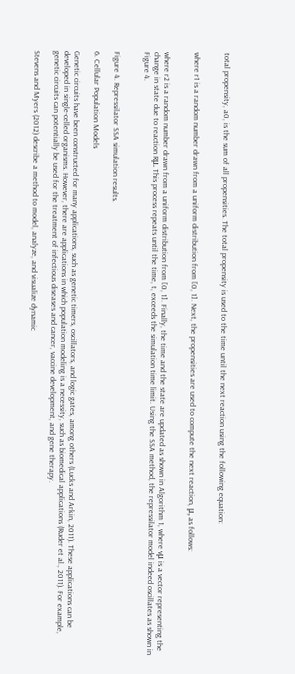total propensity, a0, is the sum of all propensities. The total propensity is used to the time until the next reaction using the following equation:


where r1 is a random number drawn from a uniform distribution from [0, 1]. Next, the propensities are used to compute the next reaction, μ, as follows:


where r2 is a random number drawn from a uniform distribution from [0, 1]. Finally, the time and the state are updated as shown in Algorithm 1, where vμ is a vector representing the change in state due to reaction Rμ. This process repeats until the time, t, exceeds the simulation time limit. Using the SSA method, the repressilator model indeed oscillates as shown in Figure 4.


Figure 4. Repressilator SSA simulation results.

6. Cellular Population Models

Genetic circuits have been constructed for many applications, such as genetic timers, oscillators, and logic gates, among others (Lucks and Arkin, 2011). These applications can be developed in single-celled organisms. However, there are applications in which population modeling is a necessity, such as biomedical applications (Ruder et al., 2011). For example, genetic circuits can potentially be used for the treatment of infectious diseases and cancer, vaccine development, and gene therapy.

Stevens and Myers (2012) describe a method to model, analyze, and visualize dynamic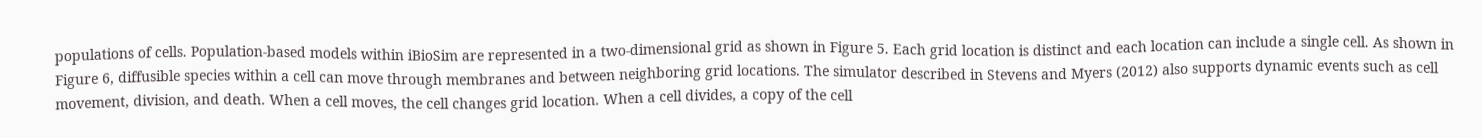populations of cells. Population-based models within iBioSim are represented in a two-dimensional grid as shown in Figure 5. Each grid location is distinct and each location can include a single cell. As shown in Figure 6, diffusible species within a cell can move through membranes and between neighboring grid locations. The simulator described in Stevens and Myers (2012) also supports dynamic events such as cell movement, division, and death. When a cell moves, the cell changes grid location. When a cell divides, a copy of the cell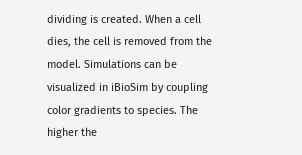dividing is created. When a cell dies, the cell is removed from the model. Simulations can be visualized in iBioSim by coupling color gradients to species. The higher the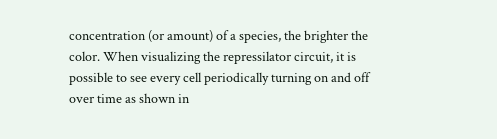concentration (or amount) of a species, the brighter the color. When visualizing the repressilator circuit, it is possible to see every cell periodically turning on and off over time as shown in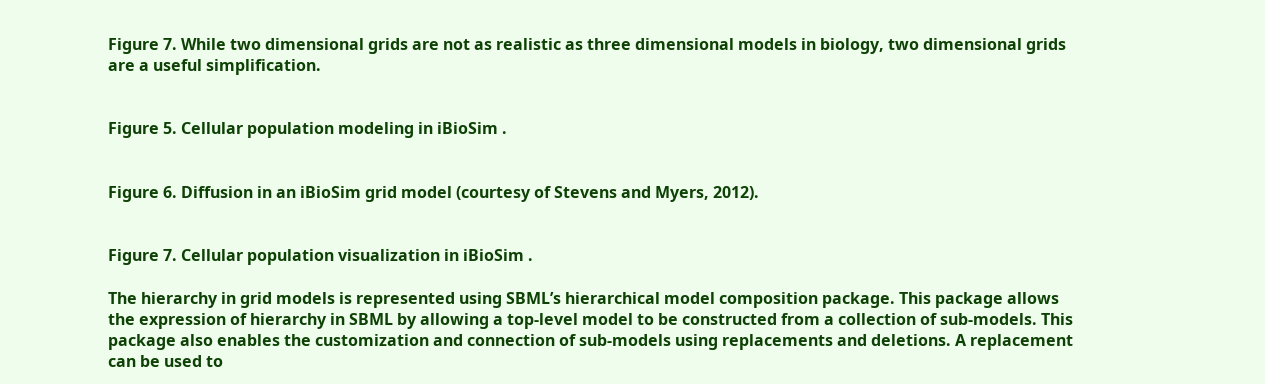Figure 7. While two dimensional grids are not as realistic as three dimensional models in biology, two dimensional grids are a useful simplification.


Figure 5. Cellular population modeling in iBioSim .


Figure 6. Diffusion in an iBioSim grid model (courtesy of Stevens and Myers, 2012).


Figure 7. Cellular population visualization in iBioSim .

The hierarchy in grid models is represented using SBML’s hierarchical model composition package. This package allows the expression of hierarchy in SBML by allowing a top-level model to be constructed from a collection of sub-models. This package also enables the customization and connection of sub-models using replacements and deletions. A replacement can be used to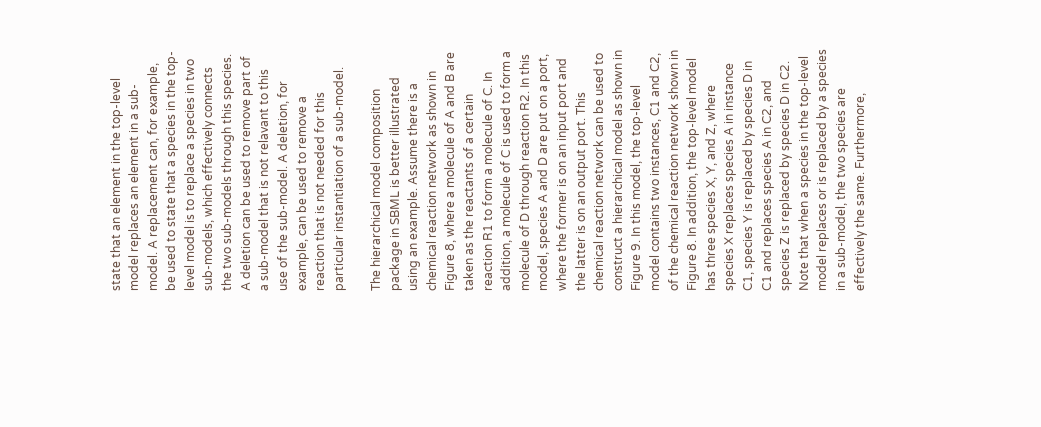state that an element in the top-level model replaces an element in a sub-model. A replacement can, for example, be used to state that a species in the top-level model is to replace a species in two sub-models, which effectively connects the two sub-models through this species. A deletion can be used to remove part of a sub-model that is not relavant to this use of the sub-model. A deletion, for example, can be used to remove a reaction that is not needed for this particular instantiation of a sub-model.

The hierarchical model composition package in SBML is better illustrated using an example. Assume there is a chemical reaction network as shown in Figure 8, where a molecule of A and B are taken as the reactants of a certain reaction R1 to form a molecule of C. In addition, a molecule of C is used to form a molecule of D through reaction R2. In this model, species A and D are put on a port, where the former is on an input port and the latter is on an output port. This chemical reaction network can be used to construct a hierarchical model as shown in Figure 9. In this model, the top-level model contains two instances, C1 and C2, of the chemical reaction network shown in Figure 8. In addition, the top-level model has three species X, Y, and Z, where species X replaces species A in instance C1, species Y is replaced by species D in C1 and replaces species A in C2, and species Z is replaced by species D in C2. Note that when a species in the top-level model replaces or is replaced by a species in a sub-model, the two species are effectively the same. Furthermore,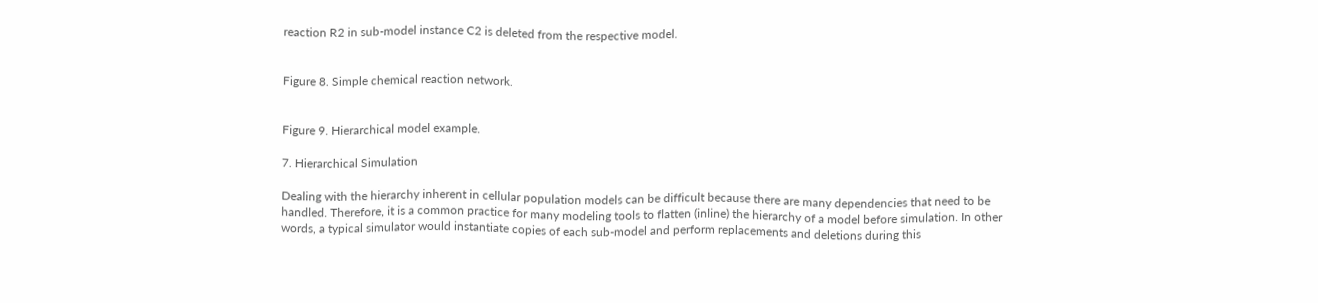reaction R2 in sub-model instance C2 is deleted from the respective model.


Figure 8. Simple chemical reaction network.


Figure 9. Hierarchical model example.

7. Hierarchical Simulation

Dealing with the hierarchy inherent in cellular population models can be difficult because there are many dependencies that need to be handled. Therefore, it is a common practice for many modeling tools to flatten (inline) the hierarchy of a model before simulation. In other words, a typical simulator would instantiate copies of each sub-model and perform replacements and deletions during this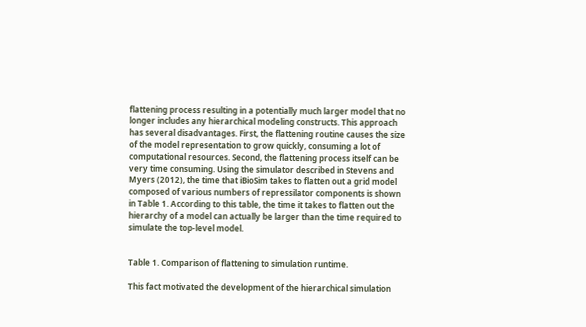flattening process resulting in a potentially much larger model that no longer includes any hierarchical modeling constructs. This approach has several disadvantages. First, the flattening routine causes the size of the model representation to grow quickly, consuming a lot of computational resources. Second, the flattening process itself can be very time consuming. Using the simulator described in Stevens and Myers (2012), the time that iBioSim takes to flatten out a grid model composed of various numbers of repressilator components is shown in Table 1. According to this table, the time it takes to flatten out the hierarchy of a model can actually be larger than the time required to simulate the top-level model.


Table 1. Comparison of flattening to simulation runtime.

This fact motivated the development of the hierarchical simulation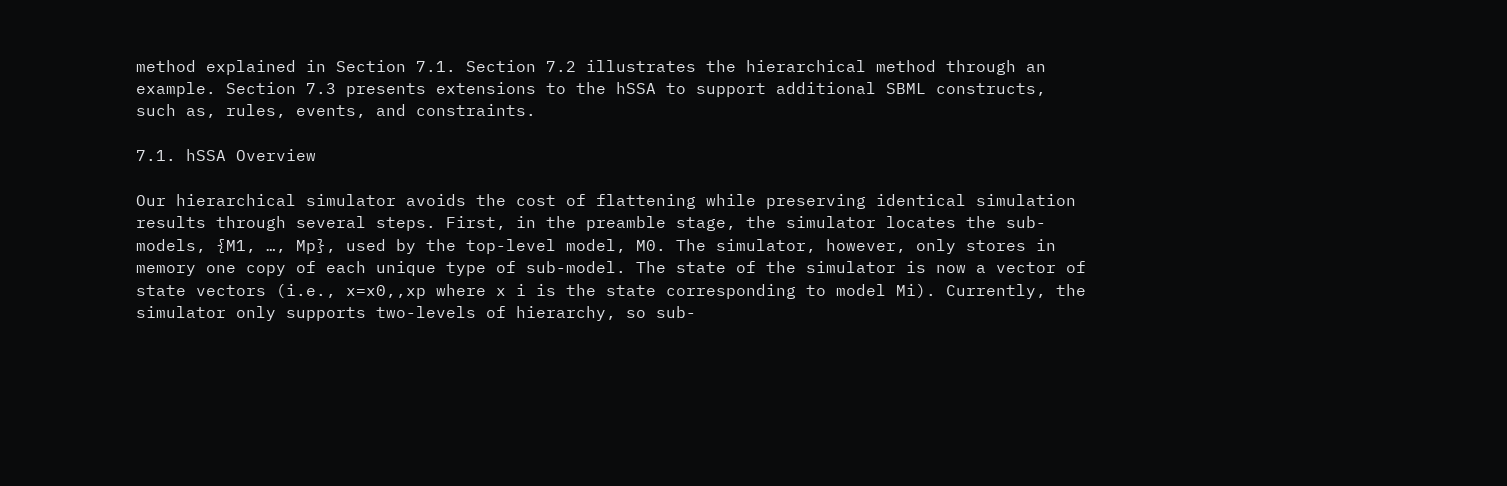method explained in Section 7.1. Section 7.2 illustrates the hierarchical method through an example. Section 7.3 presents extensions to the hSSA to support additional SBML constructs, such as, rules, events, and constraints.

7.1. hSSA Overview

Our hierarchical simulator avoids the cost of flattening while preserving identical simulation results through several steps. First, in the preamble stage, the simulator locates the sub-models, {M1, …, Mp}, used by the top-level model, M0. The simulator, however, only stores in memory one copy of each unique type of sub-model. The state of the simulator is now a vector of state vectors (i.e., x=x0,,xp where x i is the state corresponding to model Mi). Currently, the simulator only supports two-levels of hierarchy, so sub-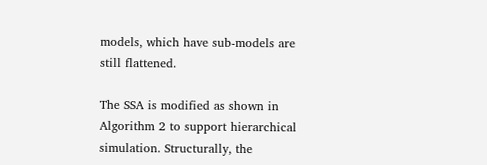models, which have sub-models are still flattened.

The SSA is modified as shown in Algorithm 2 to support hierarchical simulation. Structurally, the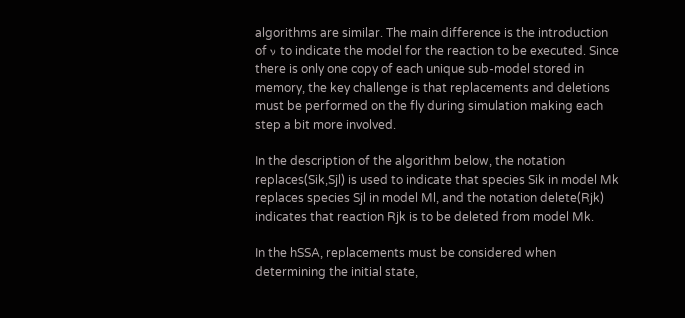algorithms are similar. The main difference is the introduction of ν to indicate the model for the reaction to be executed. Since there is only one copy of each unique sub-model stored in memory, the key challenge is that replacements and deletions must be performed on the fly during simulation making each step a bit more involved.

In the description of the algorithm below, the notation replaces(Sik,Sjl) is used to indicate that species Sik in model Mk replaces species Sjl in model Ml, and the notation delete(Rjk) indicates that reaction Rjk is to be deleted from model Mk.

In the hSSA, replacements must be considered when determining the initial state,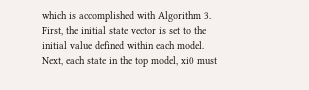which is accomplished with Algorithm 3. First, the initial state vector is set to the initial value defined within each model. Next, each state in the top model, xi0 must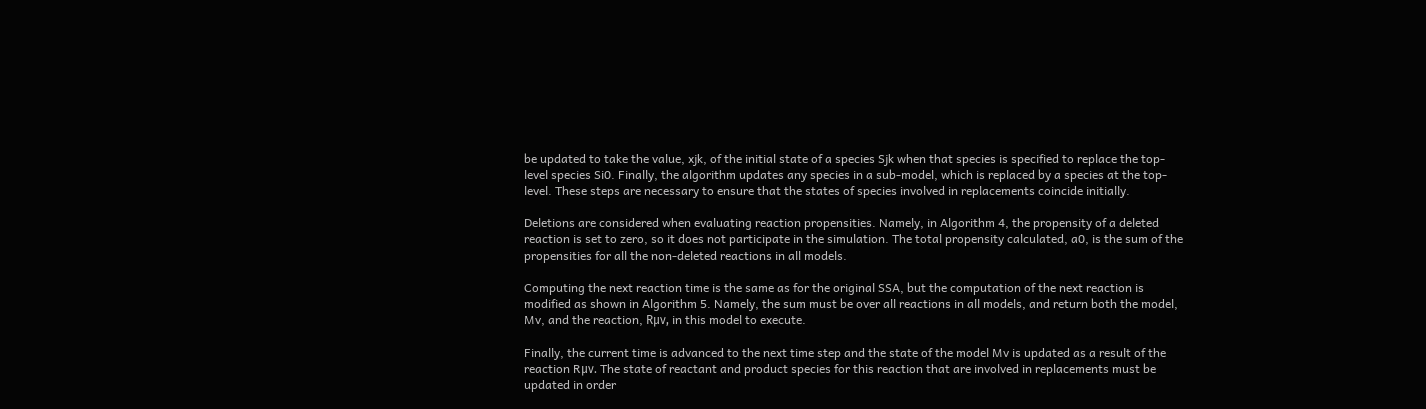be updated to take the value, xjk, of the initial state of a species Sjk when that species is specified to replace the top-level species Si0. Finally, the algorithm updates any species in a sub-model, which is replaced by a species at the top-level. These steps are necessary to ensure that the states of species involved in replacements coincide initially.

Deletions are considered when evaluating reaction propensities. Namely, in Algorithm 4, the propensity of a deleted reaction is set to zero, so it does not participate in the simulation. The total propensity calculated, a0, is the sum of the propensities for all the non-deleted reactions in all models.

Computing the next reaction time is the same as for the original SSA, but the computation of the next reaction is modified as shown in Algorithm 5. Namely, the sum must be over all reactions in all models, and return both the model, Mv, and the reaction, Rμν, in this model to execute.

Finally, the current time is advanced to the next time step and the state of the model Mv is updated as a result of the reaction Rμν. The state of reactant and product species for this reaction that are involved in replacements must be updated in order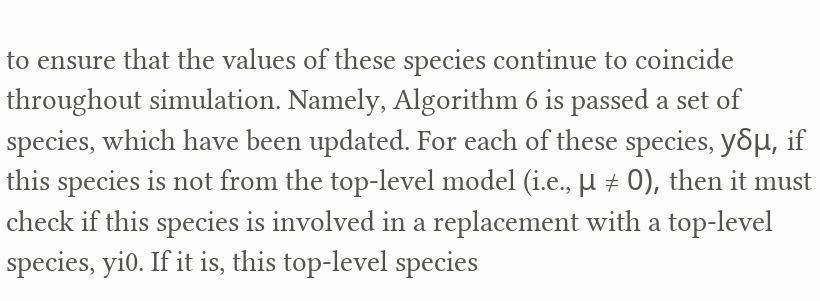to ensure that the values of these species continue to coincide throughout simulation. Namely, Algorithm 6 is passed a set of species, which have been updated. For each of these species, yδμ, if this species is not from the top-level model (i.e., μ ≠ 0), then it must check if this species is involved in a replacement with a top-level species, yi0. If it is, this top-level species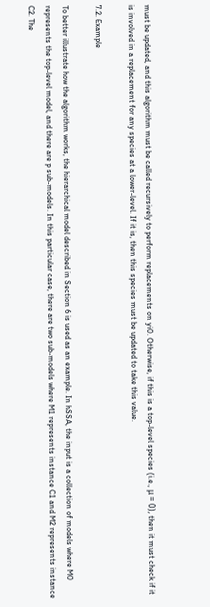must be updated, and this algorithm must be called recursively to perform replacements on yi0. Otherwise, if this is a top-level species (i.e., μ = 0), then it must check if it is involved in a replacement for any species at a lower-level. If it is, then this species must be updated to take this value.

7.2. Example

To better illustrate how the algorithm works, the hierarchical model described in Section 6 is used as an example. In hSSA, the input is a collection of models where M0 represents the top-level model, and there are p sub-models. In this particular case, there are two sub-models where M1 represents instance C1 and M2 represents instance C2. The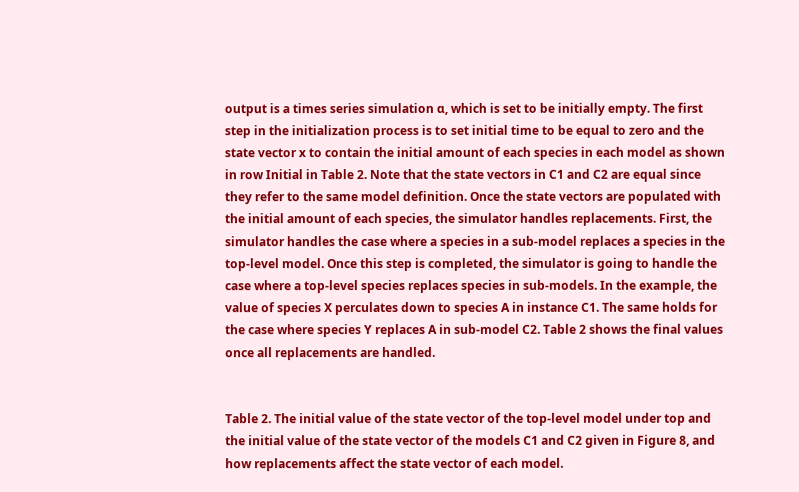output is a times series simulation α, which is set to be initially empty. The first step in the initialization process is to set initial time to be equal to zero and the state vector x to contain the initial amount of each species in each model as shown in row Initial in Table 2. Note that the state vectors in C1 and C2 are equal since they refer to the same model definition. Once the state vectors are populated with the initial amount of each species, the simulator handles replacements. First, the simulator handles the case where a species in a sub-model replaces a species in the top-level model. Once this step is completed, the simulator is going to handle the case where a top-level species replaces species in sub-models. In the example, the value of species X perculates down to species A in instance C1. The same holds for the case where species Y replaces A in sub-model C2. Table 2 shows the final values once all replacements are handled.


Table 2. The initial value of the state vector of the top-level model under top and the initial value of the state vector of the models C1 and C2 given in Figure 8, and how replacements affect the state vector of each model.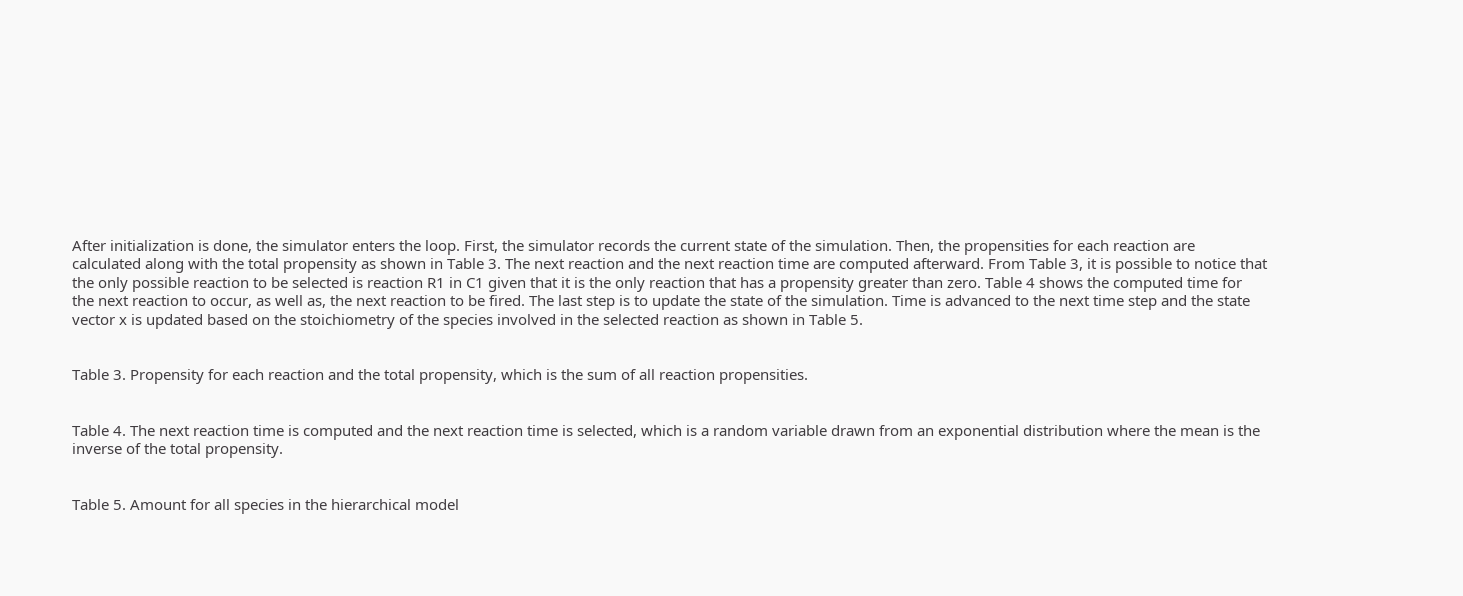After initialization is done, the simulator enters the loop. First, the simulator records the current state of the simulation. Then, the propensities for each reaction are calculated along with the total propensity as shown in Table 3. The next reaction and the next reaction time are computed afterward. From Table 3, it is possible to notice that the only possible reaction to be selected is reaction R1 in C1 given that it is the only reaction that has a propensity greater than zero. Table 4 shows the computed time for the next reaction to occur, as well as, the next reaction to be fired. The last step is to update the state of the simulation. Time is advanced to the next time step and the state vector x is updated based on the stoichiometry of the species involved in the selected reaction as shown in Table 5.


Table 3. Propensity for each reaction and the total propensity, which is the sum of all reaction propensities.


Table 4. The next reaction time is computed and the next reaction time is selected, which is a random variable drawn from an exponential distribution where the mean is the inverse of the total propensity.


Table 5. Amount for all species in the hierarchical model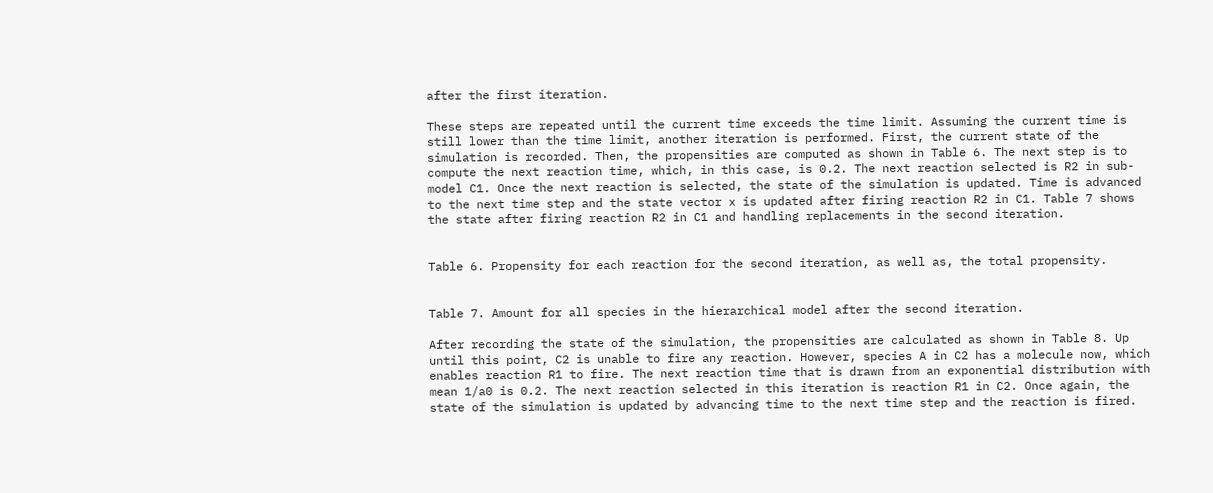after the first iteration.

These steps are repeated until the current time exceeds the time limit. Assuming the current time is still lower than the time limit, another iteration is performed. First, the current state of the simulation is recorded. Then, the propensities are computed as shown in Table 6. The next step is to compute the next reaction time, which, in this case, is 0.2. The next reaction selected is R2 in sub-model C1. Once the next reaction is selected, the state of the simulation is updated. Time is advanced to the next time step and the state vector x is updated after firing reaction R2 in C1. Table 7 shows the state after firing reaction R2 in C1 and handling replacements in the second iteration.


Table 6. Propensity for each reaction for the second iteration, as well as, the total propensity.


Table 7. Amount for all species in the hierarchical model after the second iteration.

After recording the state of the simulation, the propensities are calculated as shown in Table 8. Up until this point, C2 is unable to fire any reaction. However, species A in C2 has a molecule now, which enables reaction R1 to fire. The next reaction time that is drawn from an exponential distribution with mean 1/a0 is 0.2. The next reaction selected in this iteration is reaction R1 in C2. Once again, the state of the simulation is updated by advancing time to the next time step and the reaction is fired.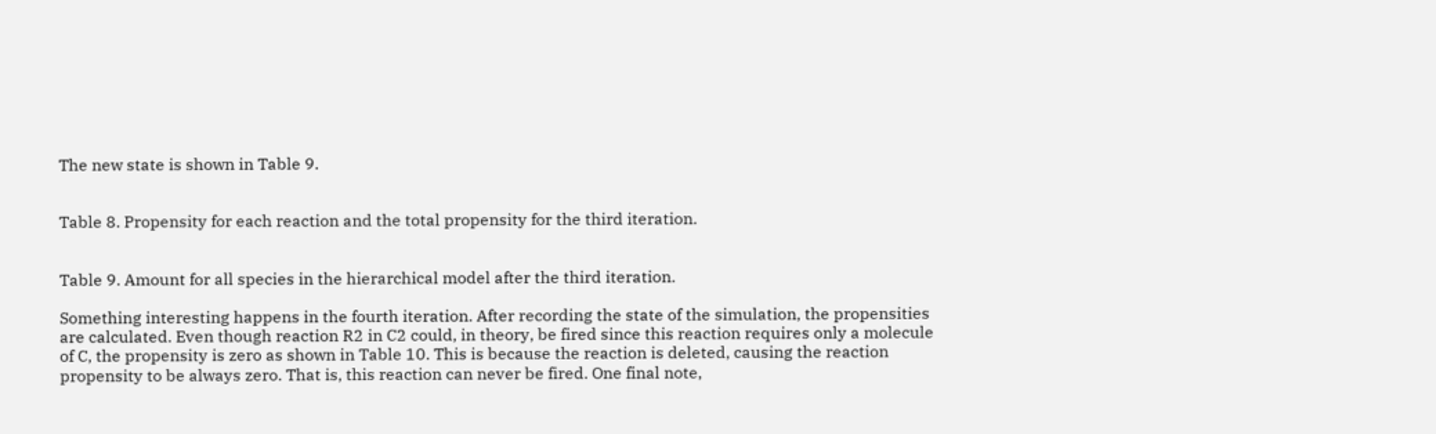The new state is shown in Table 9.


Table 8. Propensity for each reaction and the total propensity for the third iteration.


Table 9. Amount for all species in the hierarchical model after the third iteration.

Something interesting happens in the fourth iteration. After recording the state of the simulation, the propensities are calculated. Even though reaction R2 in C2 could, in theory, be fired since this reaction requires only a molecule of C, the propensity is zero as shown in Table 10. This is because the reaction is deleted, causing the reaction propensity to be always zero. That is, this reaction can never be fired. One final note,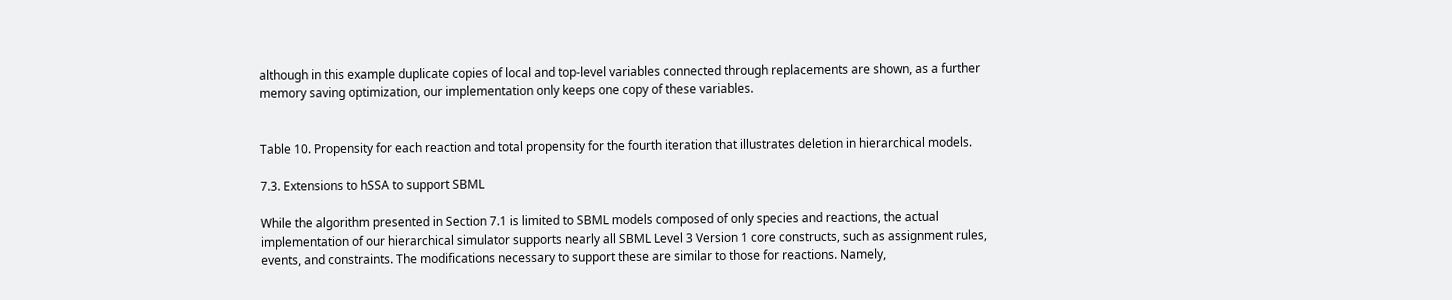although in this example duplicate copies of local and top-level variables connected through replacements are shown, as a further memory saving optimization, our implementation only keeps one copy of these variables.


Table 10. Propensity for each reaction and total propensity for the fourth iteration that illustrates deletion in hierarchical models.

7.3. Extensions to hSSA to support SBML

While the algorithm presented in Section 7.1 is limited to SBML models composed of only species and reactions, the actual implementation of our hierarchical simulator supports nearly all SBML Level 3 Version 1 core constructs, such as assignment rules, events, and constraints. The modifications necessary to support these are similar to those for reactions. Namely,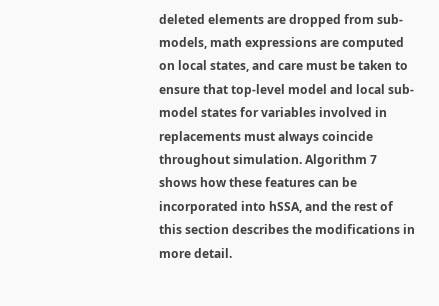deleted elements are dropped from sub-models, math expressions are computed on local states, and care must be taken to ensure that top-level model and local sub-model states for variables involved in replacements must always coincide throughout simulation. Algorithm 7 shows how these features can be incorporated into hSSA, and the rest of this section describes the modifications in more detail.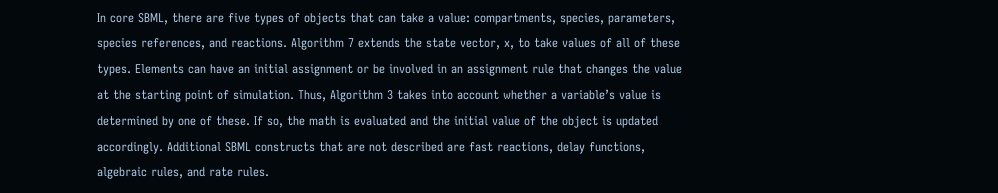In core SBML, there are five types of objects that can take a value: compartments, species, parameters, species references, and reactions. Algorithm 7 extends the state vector, x, to take values of all of these types. Elements can have an initial assignment or be involved in an assignment rule that changes the value at the starting point of simulation. Thus, Algorithm 3 takes into account whether a variable’s value is determined by one of these. If so, the math is evaluated and the initial value of the object is updated accordingly. Additional SBML constructs that are not described are fast reactions, delay functions, algebraic rules, and rate rules.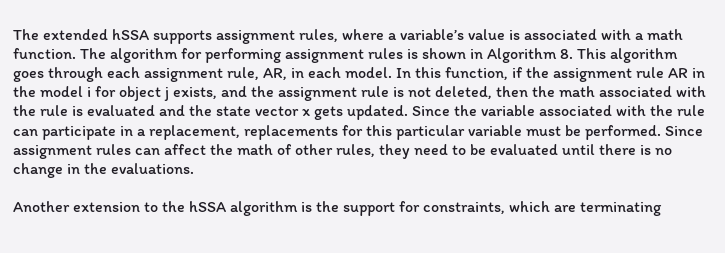The extended hSSA supports assignment rules, where a variable’s value is associated with a math function. The algorithm for performing assignment rules is shown in Algorithm 8. This algorithm goes through each assignment rule, AR, in each model. In this function, if the assignment rule AR in the model i for object j exists, and the assignment rule is not deleted, then the math associated with the rule is evaluated and the state vector x gets updated. Since the variable associated with the rule can participate in a replacement, replacements for this particular variable must be performed. Since assignment rules can affect the math of other rules, they need to be evaluated until there is no change in the evaluations.

Another extension to the hSSA algorithm is the support for constraints, which are terminating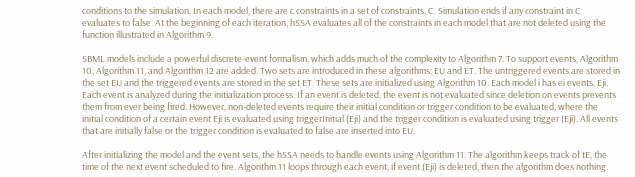conditions to the simulation. In each model, there are c constraints in a set of constraints, C. Simulation ends if any constraint in C evaluates to false. At the beginning of each iteration, hSSA evaluates all of the constraints in each model that are not deleted using the function illustrated in Algorithm 9.

SBML models include a powerful discrete-event formalism, which adds much of the complexity to Algorithm 7. To support events, Algorithm 10, Algorithm 11, and Algorithm 12 are added. Two sets are introduced in these algorithms: EU and ET. The untriggered events are stored in the set EU and the triggered events are stored in the set ET. These sets are initialized using Algorithm 10. Each model i has ei events, Eji. Each event is analyzed during the initialization process. If an event is deleted, the event is not evaluated since deletion on events prevents them from ever being fired. However, non-deleted events require their initial condition or trigger condition to be evaluated, where the initial condition of a certain event Eji is evaluated using triggerInitial (Eji) and the trigger condition is evaluated using trigger (Eji). All events that are initially false or the trigger condition is evaluated to false are inserted into EU.

After initializing the model and the event sets, the hSSA needs to handle events using Algorithm 11. The algorithm keeps track of tE, the time of the next event scheduled to fire. Algorithm 11 loops through each event, if event (Eji) is deleted, then the algorithm does nothing.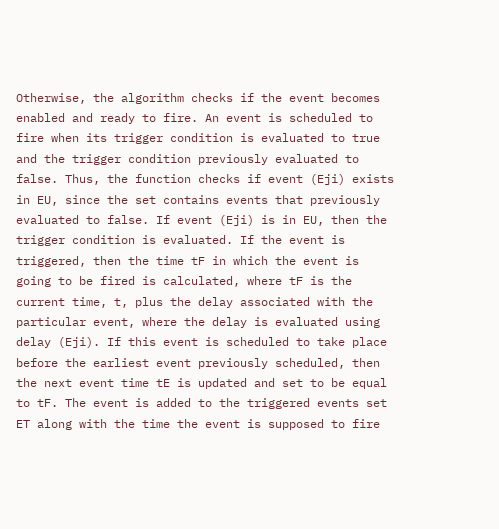Otherwise, the algorithm checks if the event becomes enabled and ready to fire. An event is scheduled to fire when its trigger condition is evaluated to true and the trigger condition previously evaluated to false. Thus, the function checks if event (Eji) exists in EU, since the set contains events that previously evaluated to false. If event (Eji) is in EU, then the trigger condition is evaluated. If the event is triggered, then the time tF in which the event is going to be fired is calculated, where tF is the current time, t, plus the delay associated with the particular event, where the delay is evaluated using delay (Eji). If this event is scheduled to take place before the earliest event previously scheduled, then the next event time tE is updated and set to be equal to tF. The event is added to the triggered events set ET along with the time the event is supposed to fire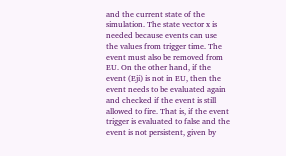and the current state of the simulation. The state vector x is needed because events can use the values from trigger time. The event must also be removed from EU. On the other hand, if the event (Eji) is not in EU, then the event needs to be evaluated again and checked if the event is still allowed to fire. That is, if the event trigger is evaluated to false and the event is not persistent, given by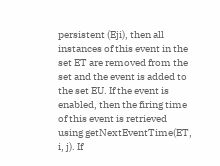persistent (Eji), then all instances of this event in the set ET are removed from the set and the event is added to the set EU. If the event is enabled, then the firing time of this event is retrieved using getNextEventTime(ET, i, j). If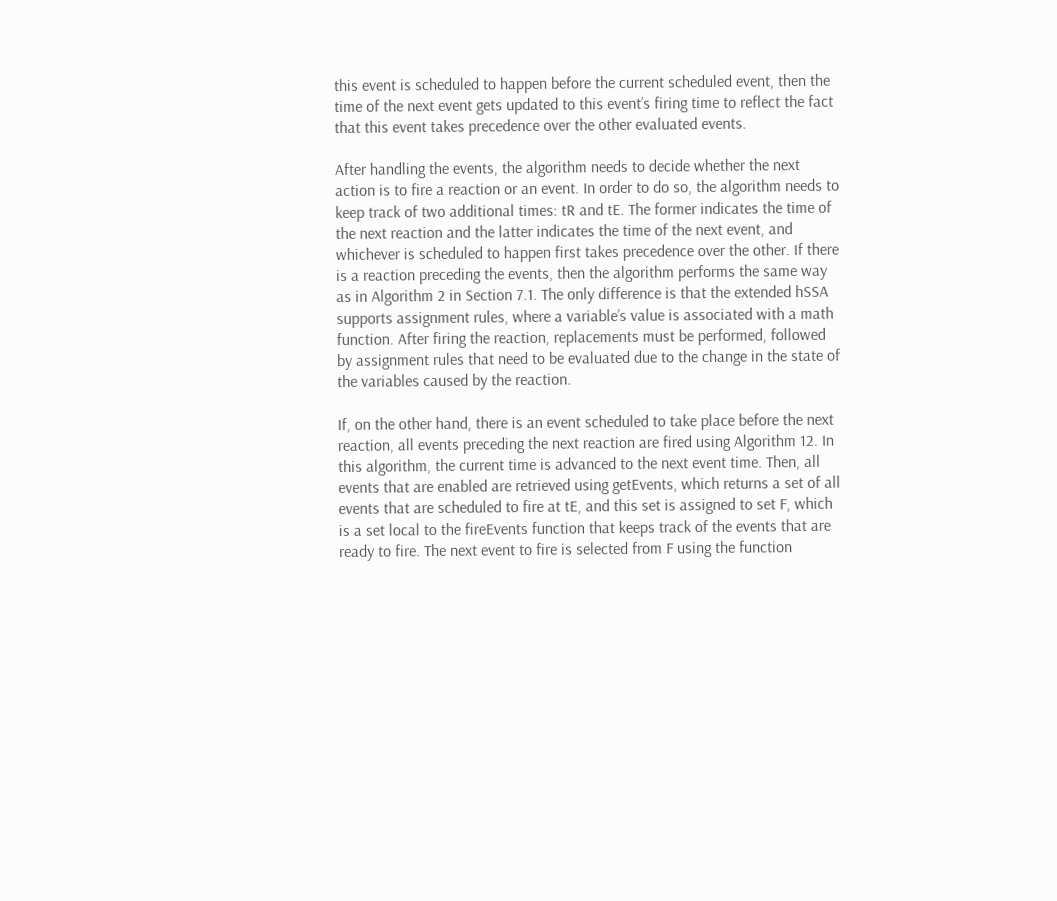this event is scheduled to happen before the current scheduled event, then the time of the next event gets updated to this event’s firing time to reflect the fact that this event takes precedence over the other evaluated events.

After handling the events, the algorithm needs to decide whether the next action is to fire a reaction or an event. In order to do so, the algorithm needs to keep track of two additional times: tR and tE. The former indicates the time of the next reaction and the latter indicates the time of the next event, and whichever is scheduled to happen first takes precedence over the other. If there is a reaction preceding the events, then the algorithm performs the same way as in Algorithm 2 in Section 7.1. The only difference is that the extended hSSA supports assignment rules, where a variable’s value is associated with a math function. After firing the reaction, replacements must be performed, followed by assignment rules that need to be evaluated due to the change in the state of the variables caused by the reaction.

If, on the other hand, there is an event scheduled to take place before the next reaction, all events preceding the next reaction are fired using Algorithm 12. In this algorithm, the current time is advanced to the next event time. Then, all events that are enabled are retrieved using getEvents, which returns a set of all events that are scheduled to fire at tE, and this set is assigned to set F, which is a set local to the fireEvents function that keeps track of the events that are ready to fire. The next event to fire is selected from F using the function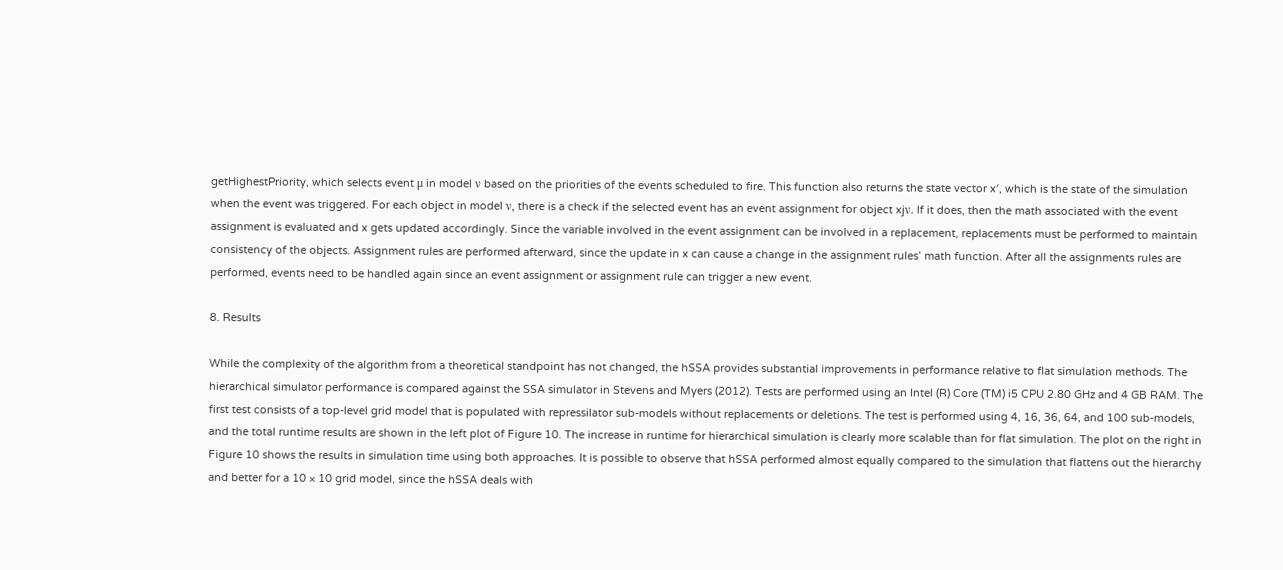getHighestPriority, which selects event μ in model ν based on the priorities of the events scheduled to fire. This function also returns the state vector x′, which is the state of the simulation when the event was triggered. For each object in model ν, there is a check if the selected event has an event assignment for object xjν. If it does, then the math associated with the event assignment is evaluated and x gets updated accordingly. Since the variable involved in the event assignment can be involved in a replacement, replacements must be performed to maintain consistency of the objects. Assignment rules are performed afterward, since the update in x can cause a change in the assignment rules’ math function. After all the assignments rules are performed, events need to be handled again since an event assignment or assignment rule can trigger a new event.

8. Results

While the complexity of the algorithm from a theoretical standpoint has not changed, the hSSA provides substantial improvements in performance relative to flat simulation methods. The hierarchical simulator performance is compared against the SSA simulator in Stevens and Myers (2012). Tests are performed using an Intel (R) Core (TM) i5 CPU 2.80 GHz and 4 GB RAM. The first test consists of a top-level grid model that is populated with repressilator sub-models without replacements or deletions. The test is performed using 4, 16, 36, 64, and 100 sub-models, and the total runtime results are shown in the left plot of Figure 10. The increase in runtime for hierarchical simulation is clearly more scalable than for flat simulation. The plot on the right in Figure 10 shows the results in simulation time using both approaches. It is possible to observe that hSSA performed almost equally compared to the simulation that flattens out the hierarchy and better for a 10 × 10 grid model, since the hSSA deals with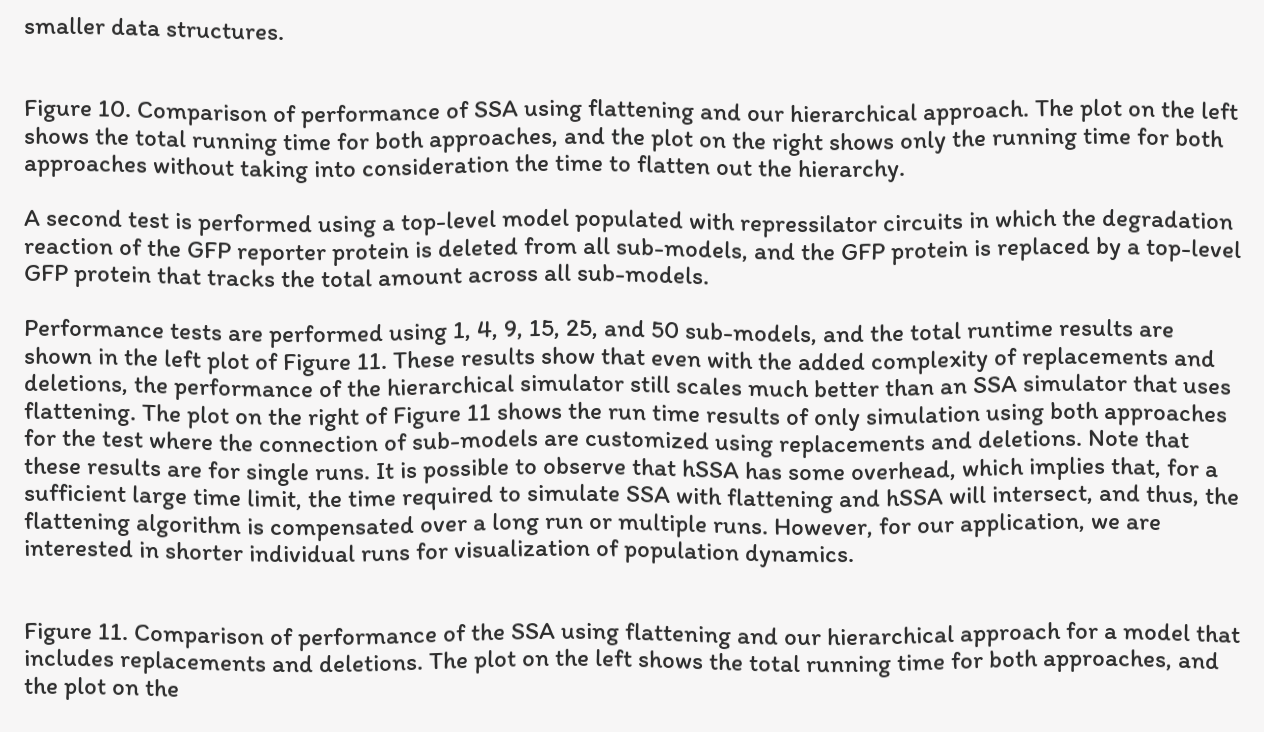smaller data structures.


Figure 10. Comparison of performance of SSA using flattening and our hierarchical approach. The plot on the left shows the total running time for both approaches, and the plot on the right shows only the running time for both approaches without taking into consideration the time to flatten out the hierarchy.

A second test is performed using a top-level model populated with repressilator circuits in which the degradation reaction of the GFP reporter protein is deleted from all sub-models, and the GFP protein is replaced by a top-level GFP protein that tracks the total amount across all sub-models.

Performance tests are performed using 1, 4, 9, 15, 25, and 50 sub-models, and the total runtime results are shown in the left plot of Figure 11. These results show that even with the added complexity of replacements and deletions, the performance of the hierarchical simulator still scales much better than an SSA simulator that uses flattening. The plot on the right of Figure 11 shows the run time results of only simulation using both approaches for the test where the connection of sub-models are customized using replacements and deletions. Note that these results are for single runs. It is possible to observe that hSSA has some overhead, which implies that, for a sufficient large time limit, the time required to simulate SSA with flattening and hSSA will intersect, and thus, the flattening algorithm is compensated over a long run or multiple runs. However, for our application, we are interested in shorter individual runs for visualization of population dynamics.


Figure 11. Comparison of performance of the SSA using flattening and our hierarchical approach for a model that includes replacements and deletions. The plot on the left shows the total running time for both approaches, and the plot on the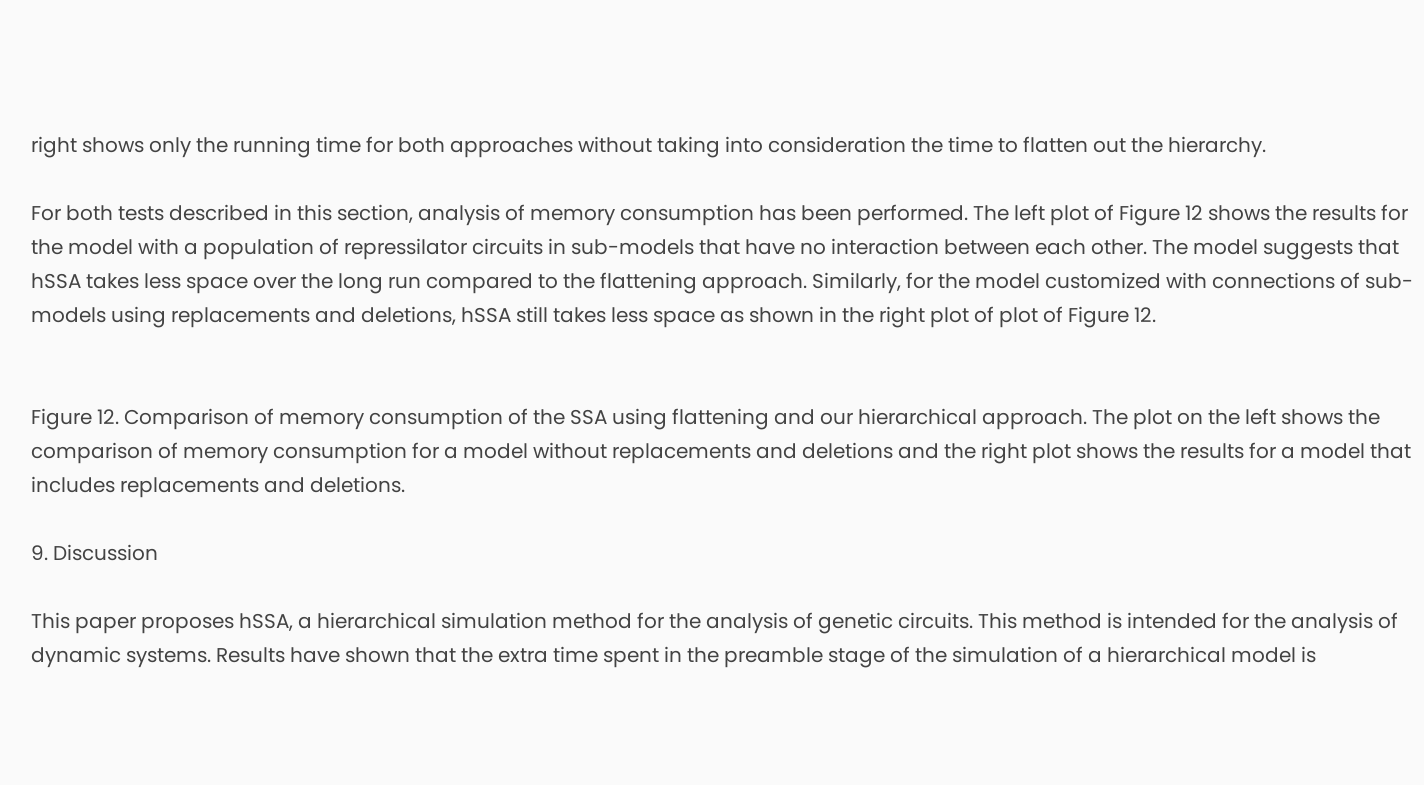right shows only the running time for both approaches without taking into consideration the time to flatten out the hierarchy.

For both tests described in this section, analysis of memory consumption has been performed. The left plot of Figure 12 shows the results for the model with a population of repressilator circuits in sub-models that have no interaction between each other. The model suggests that hSSA takes less space over the long run compared to the flattening approach. Similarly, for the model customized with connections of sub-models using replacements and deletions, hSSA still takes less space as shown in the right plot of plot of Figure 12.


Figure 12. Comparison of memory consumption of the SSA using flattening and our hierarchical approach. The plot on the left shows the comparison of memory consumption for a model without replacements and deletions and the right plot shows the results for a model that includes replacements and deletions.

9. Discussion

This paper proposes hSSA, a hierarchical simulation method for the analysis of genetic circuits. This method is intended for the analysis of dynamic systems. Results have shown that the extra time spent in the preamble stage of the simulation of a hierarchical model is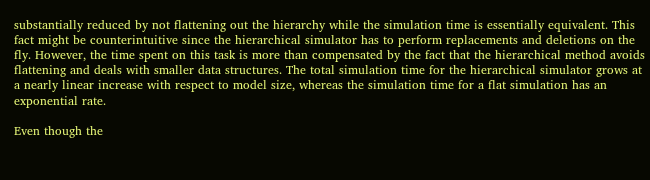substantially reduced by not flattening out the hierarchy while the simulation time is essentially equivalent. This fact might be counterintuitive since the hierarchical simulator has to perform replacements and deletions on the fly. However, the time spent on this task is more than compensated by the fact that the hierarchical method avoids flattening and deals with smaller data structures. The total simulation time for the hierarchical simulator grows at a nearly linear increase with respect to model size, whereas the simulation time for a flat simulation has an exponential rate.

Even though the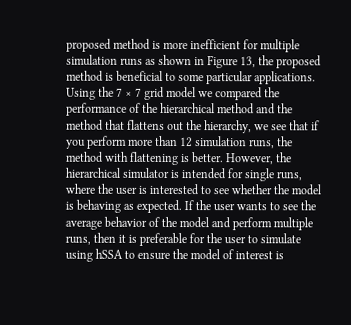proposed method is more inefficient for multiple simulation runs as shown in Figure 13, the proposed method is beneficial to some particular applications. Using the 7 × 7 grid model we compared the performance of the hierarchical method and the method that flattens out the hierarchy, we see that if you perform more than 12 simulation runs, the method with flattening is better. However, the hierarchical simulator is intended for single runs, where the user is interested to see whether the model is behaving as expected. If the user wants to see the average behavior of the model and perform multiple runs, then it is preferable for the user to simulate using hSSA to ensure the model of interest is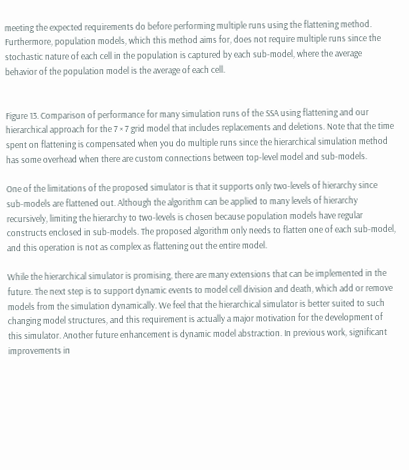meeting the expected requirements do before performing multiple runs using the flattening method. Furthermore, population models, which this method aims for, does not require multiple runs since the stochastic nature of each cell in the population is captured by each sub-model, where the average behavior of the population model is the average of each cell.


Figure 13. Comparison of performance for many simulation runs of the SSA using flattening and our hierarchical approach for the 7 × 7 grid model that includes replacements and deletions. Note that the time spent on flattening is compensated when you do multiple runs since the hierarchical simulation method has some overhead when there are custom connections between top-level model and sub-models.

One of the limitations of the proposed simulator is that it supports only two-levels of hierarchy since sub-models are flattened out. Although the algorithm can be applied to many levels of hierarchy recursively, limiting the hierarchy to two-levels is chosen because population models have regular constructs enclosed in sub-models. The proposed algorithm only needs to flatten one of each sub-model, and this operation is not as complex as flattening out the entire model.

While the hierarchical simulator is promising, there are many extensions that can be implemented in the future. The next step is to support dynamic events to model cell division and death, which add or remove models from the simulation dynamically. We feel that the hierarchical simulator is better suited to such changing model structures, and this requirement is actually a major motivation for the development of this simulator. Another future enhancement is dynamic model abstraction. In previous work, significant improvements in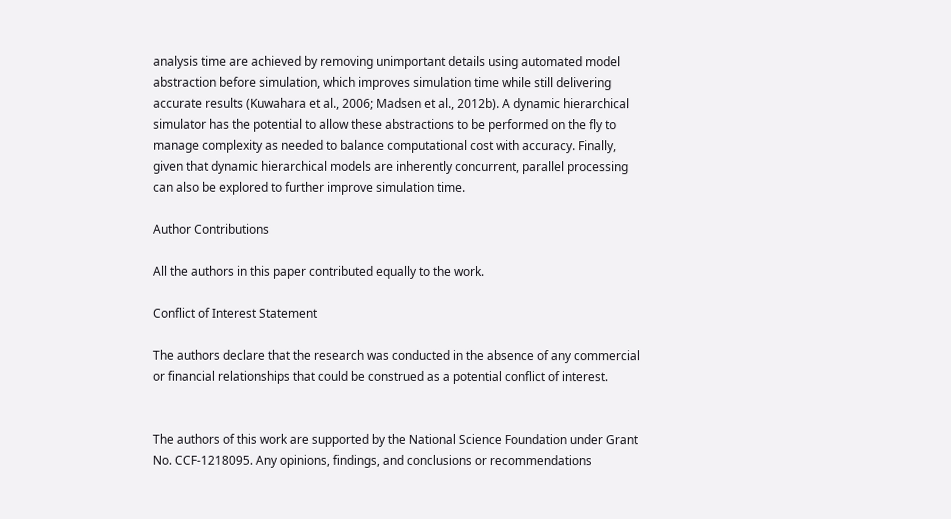analysis time are achieved by removing unimportant details using automated model abstraction before simulation, which improves simulation time while still delivering accurate results (Kuwahara et al., 2006; Madsen et al., 2012b). A dynamic hierarchical simulator has the potential to allow these abstractions to be performed on the fly to manage complexity as needed to balance computational cost with accuracy. Finally, given that dynamic hierarchical models are inherently concurrent, parallel processing can also be explored to further improve simulation time.

Author Contributions

All the authors in this paper contributed equally to the work.

Conflict of Interest Statement

The authors declare that the research was conducted in the absence of any commercial or financial relationships that could be construed as a potential conflict of interest.


The authors of this work are supported by the National Science Foundation under Grant No. CCF-1218095. Any opinions, findings, and conclusions or recommendations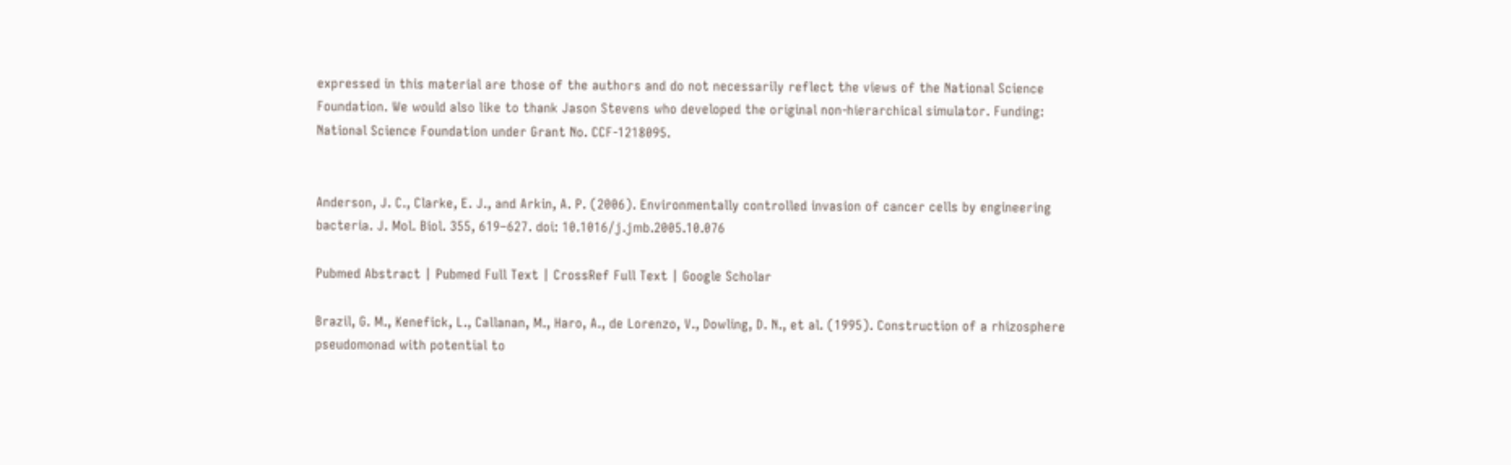expressed in this material are those of the authors and do not necessarily reflect the views of the National Science Foundation. We would also like to thank Jason Stevens who developed the original non-hierarchical simulator. Funding: National Science Foundation under Grant No. CCF-1218095.


Anderson, J. C., Clarke, E. J., and Arkin, A. P. (2006). Environmentally controlled invasion of cancer cells by engineering bacteria. J. Mol. Biol. 355, 619–627. doi: 10.1016/j.jmb.2005.10.076

Pubmed Abstract | Pubmed Full Text | CrossRef Full Text | Google Scholar

Brazil, G. M., Kenefick, L., Callanan, M., Haro, A., de Lorenzo, V., Dowling, D. N., et al. (1995). Construction of a rhizosphere pseudomonad with potential to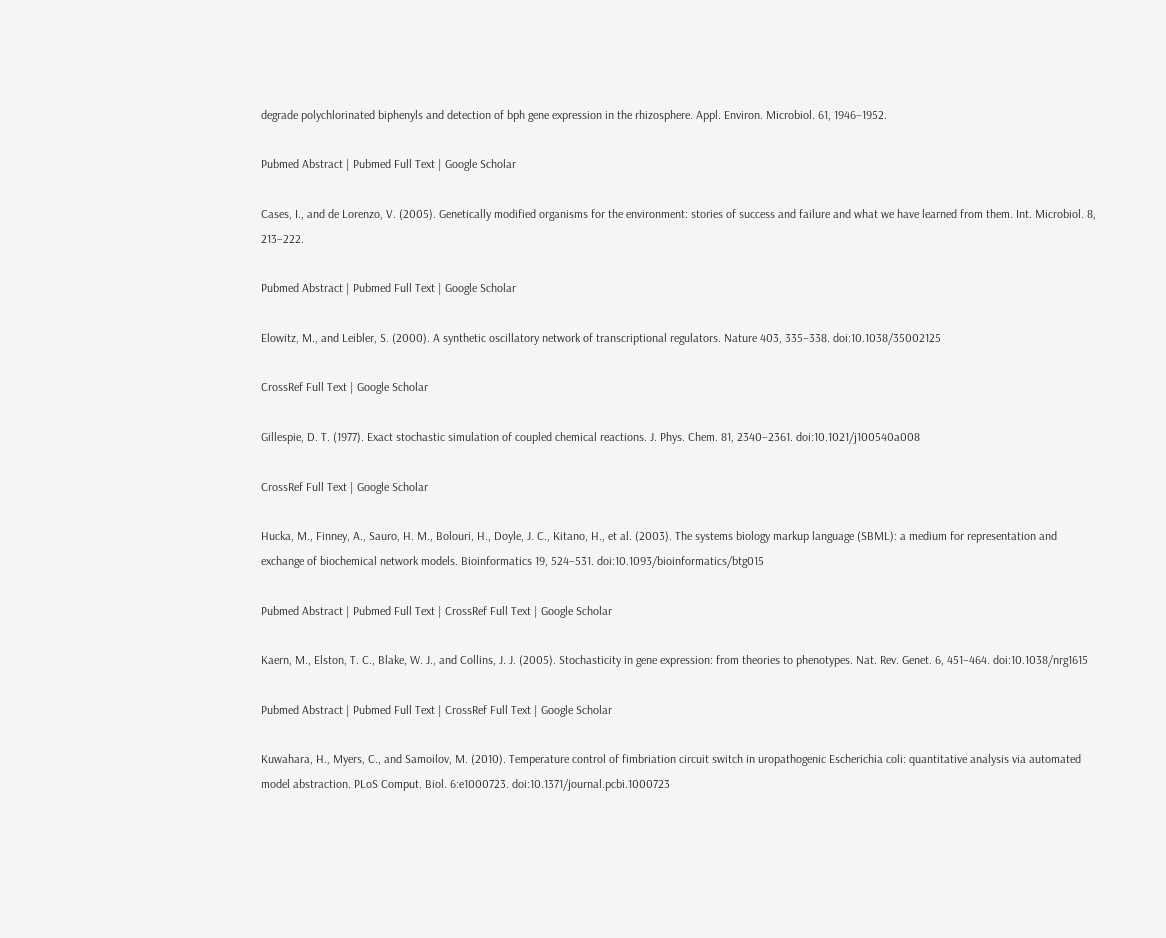degrade polychlorinated biphenyls and detection of bph gene expression in the rhizosphere. Appl. Environ. Microbiol. 61, 1946–1952.

Pubmed Abstract | Pubmed Full Text | Google Scholar

Cases, I., and de Lorenzo, V. (2005). Genetically modified organisms for the environment: stories of success and failure and what we have learned from them. Int. Microbiol. 8, 213–222.

Pubmed Abstract | Pubmed Full Text | Google Scholar

Elowitz, M., and Leibler, S. (2000). A synthetic oscillatory network of transcriptional regulators. Nature 403, 335–338. doi:10.1038/35002125

CrossRef Full Text | Google Scholar

Gillespie, D. T. (1977). Exact stochastic simulation of coupled chemical reactions. J. Phys. Chem. 81, 2340–2361. doi:10.1021/j100540a008

CrossRef Full Text | Google Scholar

Hucka, M., Finney, A., Sauro, H. M., Bolouri, H., Doyle, J. C., Kitano, H., et al. (2003). The systems biology markup language (SBML): a medium for representation and exchange of biochemical network models. Bioinformatics 19, 524–531. doi:10.1093/bioinformatics/btg015

Pubmed Abstract | Pubmed Full Text | CrossRef Full Text | Google Scholar

Kaern, M., Elston, T. C., Blake, W. J., and Collins, J. J. (2005). Stochasticity in gene expression: from theories to phenotypes. Nat. Rev. Genet. 6, 451–464. doi:10.1038/nrg1615

Pubmed Abstract | Pubmed Full Text | CrossRef Full Text | Google Scholar

Kuwahara, H., Myers, C., and Samoilov, M. (2010). Temperature control of fimbriation circuit switch in uropathogenic Escherichia coli: quantitative analysis via automated model abstraction. PLoS Comput. Biol. 6:e1000723. doi:10.1371/journal.pcbi.1000723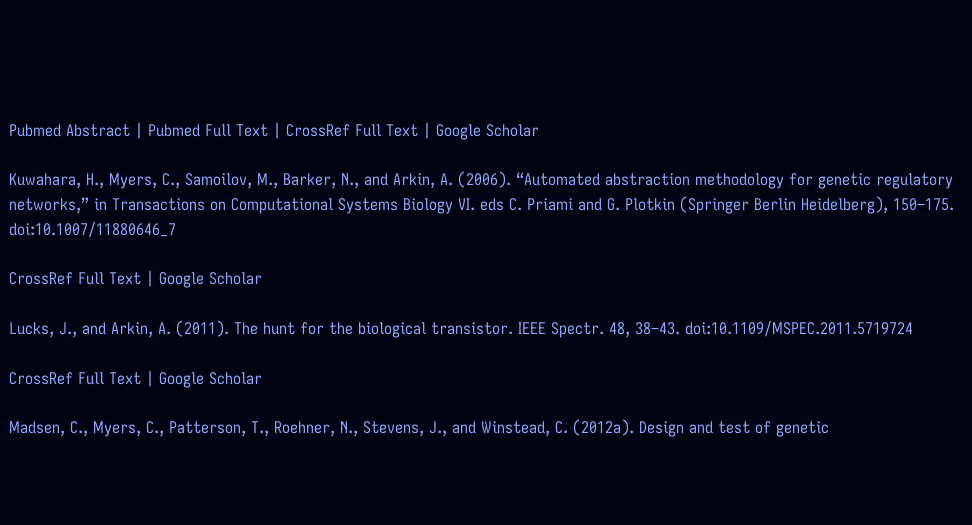Pubmed Abstract | Pubmed Full Text | CrossRef Full Text | Google Scholar

Kuwahara, H., Myers, C., Samoilov, M., Barker, N., and Arkin, A. (2006). “Automated abstraction methodology for genetic regulatory networks,” in Transactions on Computational Systems Biology VI. eds C. Priami and G. Plotkin (Springer Berlin Heidelberg), 150–175. doi:10.1007/11880646_7

CrossRef Full Text | Google Scholar

Lucks, J., and Arkin, A. (2011). The hunt for the biological transistor. IEEE Spectr. 48, 38–43. doi:10.1109/MSPEC.2011.5719724

CrossRef Full Text | Google Scholar

Madsen, C., Myers, C., Patterson, T., Roehner, N., Stevens, J., and Winstead, C. (2012a). Design and test of genetic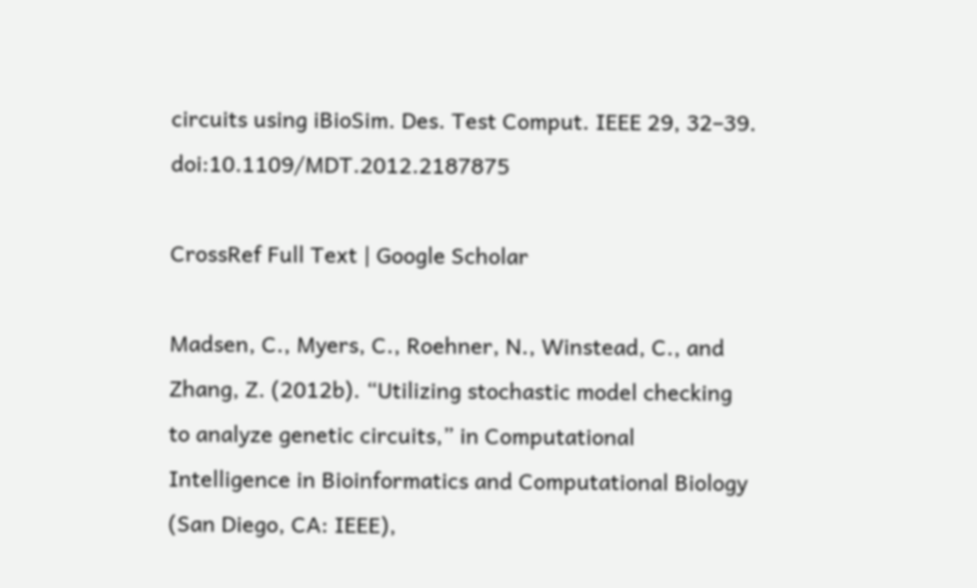circuits using iBioSim. Des. Test Comput. IEEE 29, 32–39. doi:10.1109/MDT.2012.2187875

CrossRef Full Text | Google Scholar

Madsen, C., Myers, C., Roehner, N., Winstead, C., and Zhang, Z. (2012b). “Utilizing stochastic model checking to analyze genetic circuits,” in Computational Intelligence in Bioinformatics and Computational Biology (San Diego, CA: IEEE),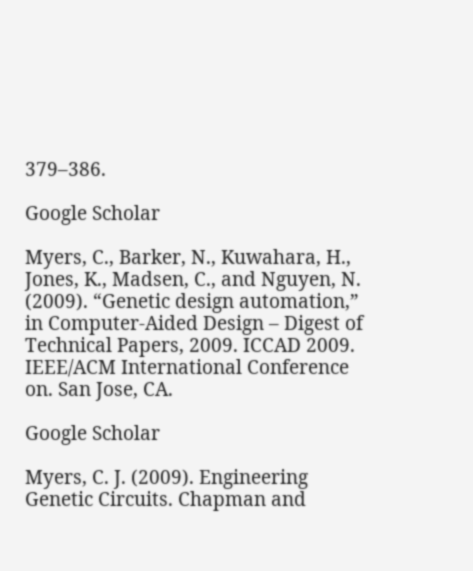379–386.

Google Scholar

Myers, C., Barker, N., Kuwahara, H., Jones, K., Madsen, C., and Nguyen, N. (2009). “Genetic design automation,” in Computer-Aided Design – Digest of Technical Papers, 2009. ICCAD 2009. IEEE/ACM International Conference on. San Jose, CA.

Google Scholar

Myers, C. J. (2009). Engineering Genetic Circuits. Chapman and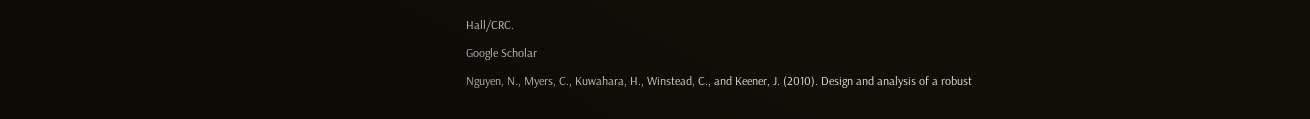Hall/CRC.

Google Scholar

Nguyen, N., Myers, C., Kuwahara, H., Winstead, C., and Keener, J. (2010). Design and analysis of a robust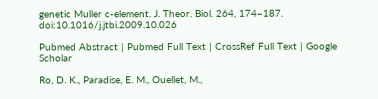genetic Muller c-element. J. Theor. Biol. 264, 174–187. doi:10.1016/j.jtbi.2009.10.026

Pubmed Abstract | Pubmed Full Text | CrossRef Full Text | Google Scholar

Ro, D. K., Paradise, E. M., Ouellet, M.,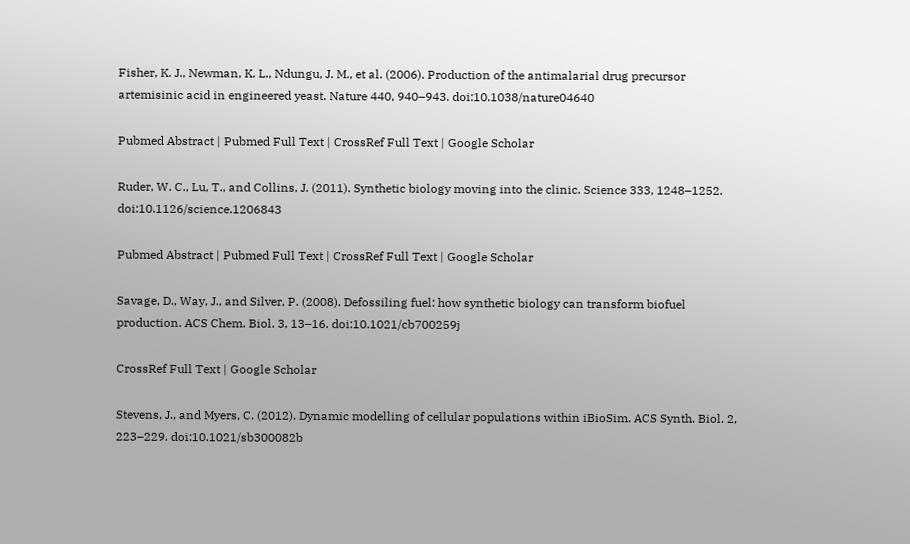Fisher, K. J., Newman, K. L., Ndungu, J. M., et al. (2006). Production of the antimalarial drug precursor artemisinic acid in engineered yeast. Nature 440, 940–943. doi:10.1038/nature04640

Pubmed Abstract | Pubmed Full Text | CrossRef Full Text | Google Scholar

Ruder, W. C., Lu, T., and Collins, J. (2011). Synthetic biology moving into the clinic. Science 333, 1248–1252. doi:10.1126/science.1206843

Pubmed Abstract | Pubmed Full Text | CrossRef Full Text | Google Scholar

Savage, D., Way, J., and Silver, P. (2008). Defossiling fuel: how synthetic biology can transform biofuel production. ACS Chem. Biol. 3, 13–16. doi:10.1021/cb700259j

CrossRef Full Text | Google Scholar

Stevens, J., and Myers, C. (2012). Dynamic modelling of cellular populations within iBioSim. ACS Synth. Biol. 2, 223–229. doi:10.1021/sb300082b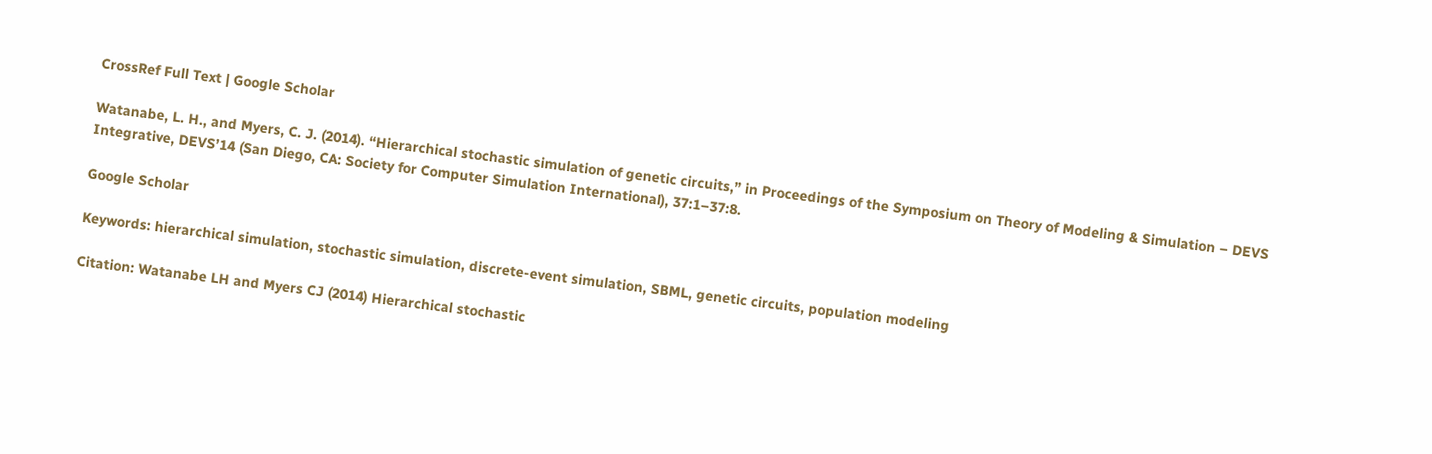CrossRef Full Text | Google Scholar

Watanabe, L. H., and Myers, C. J. (2014). “Hierarchical stochastic simulation of genetic circuits,” in Proceedings of the Symposium on Theory of Modeling & Simulation – DEVS Integrative, DEVS’14 (San Diego, CA: Society for Computer Simulation International), 37:1–37:8.

Google Scholar

Keywords: hierarchical simulation, stochastic simulation, discrete-event simulation, SBML, genetic circuits, population modeling

Citation: Watanabe LH and Myers CJ (2014) Hierarchical stochastic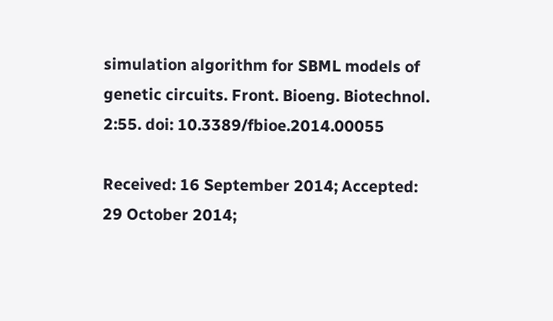simulation algorithm for SBML models of genetic circuits. Front. Bioeng. Biotechnol. 2:55. doi: 10.3389/fbioe.2014.00055

Received: 16 September 2014; Accepted: 29 October 2014;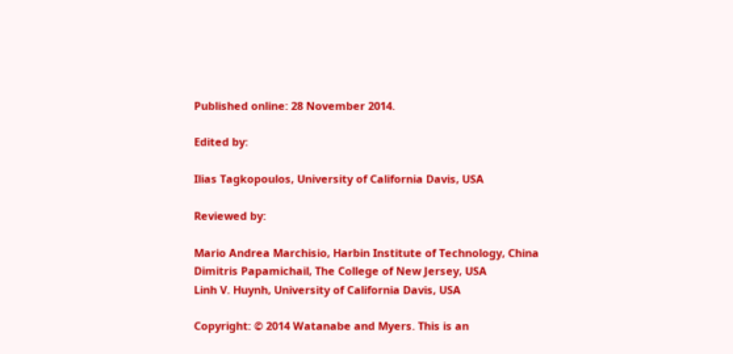Published online: 28 November 2014.

Edited by:

Ilias Tagkopoulos, University of California Davis, USA

Reviewed by:

Mario Andrea Marchisio, Harbin Institute of Technology, China
Dimitris Papamichail, The College of New Jersey, USA
Linh V. Huynh, University of California Davis, USA

Copyright: © 2014 Watanabe and Myers. This is an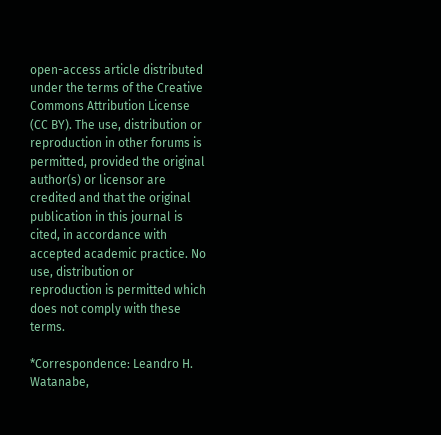open-access article distributed under the terms of the Creative Commons Attribution License (CC BY). The use, distribution or reproduction in other forums is permitted, provided the original author(s) or licensor are credited and that the original publication in this journal is cited, in accordance with accepted academic practice. No use, distribution or reproduction is permitted which does not comply with these terms.

*Correspondence: Leandro H. Watanabe,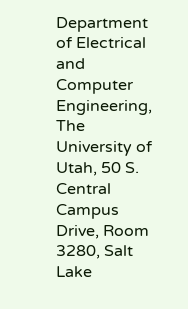Department of Electrical and Computer Engineering, The University of Utah, 50 S. Central Campus Drive, Room 3280, Salt Lake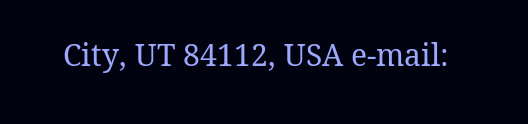City, UT 84112, USA e-mail: